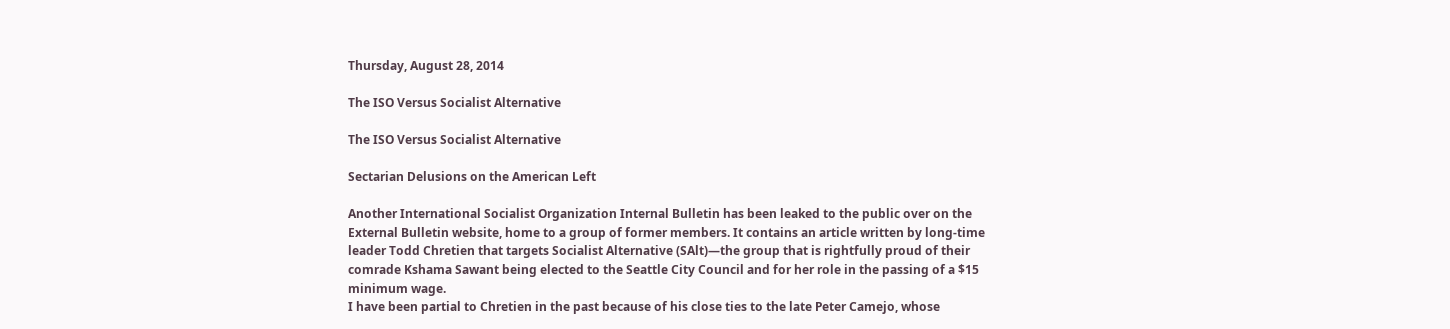Thursday, August 28, 2014

The ISO Versus Socialist Alternative

The ISO Versus Socialist Alternative

Sectarian Delusions on the American Left

Another International Socialist Organization Internal Bulletin has been leaked to the public over on the External Bulletin website, home to a group of former members. It contains an article written by long-time leader Todd Chretien that targets Socialist Alternative (SAlt)—the group that is rightfully proud of their comrade Kshama Sawant being elected to the Seattle City Council and for her role in the passing of a $15 minimum wage.
I have been partial to Chretien in the past because of his close ties to the late Peter Camejo, whose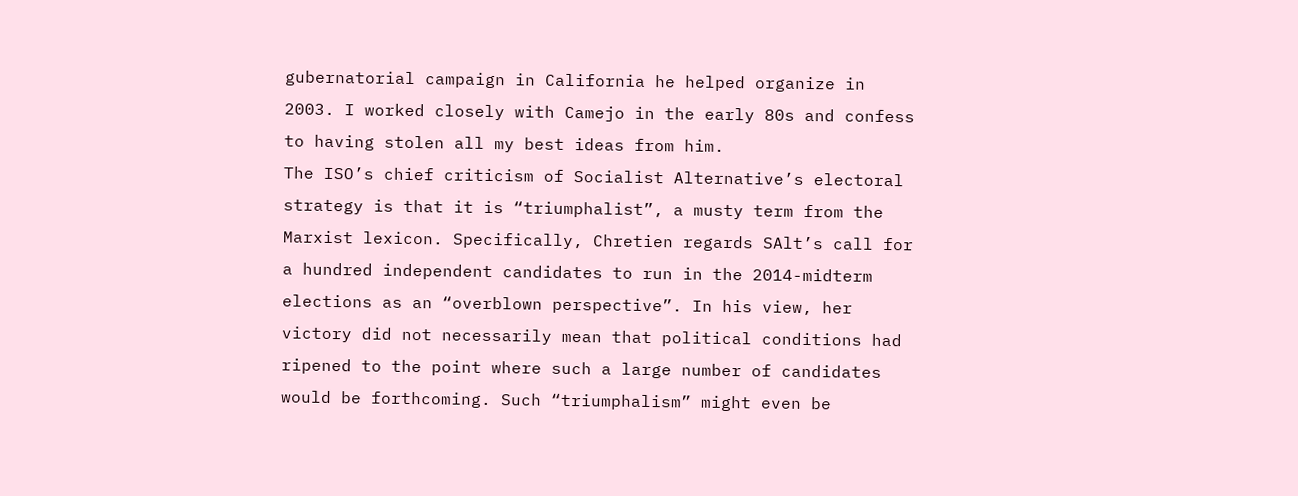gubernatorial campaign in California he helped organize in 2003. I worked closely with Camejo in the early 80s and confess to having stolen all my best ideas from him.
The ISO’s chief criticism of Socialist Alternative’s electoral strategy is that it is “triumphalist”, a musty term from the Marxist lexicon. Specifically, Chretien regards SAlt’s call for a hundred independent candidates to run in the 2014-midterm elections as an “overblown perspective”. In his view, her victory did not necessarily mean that political conditions had ripened to the point where such a large number of candidates would be forthcoming. Such “triumphalism” might even be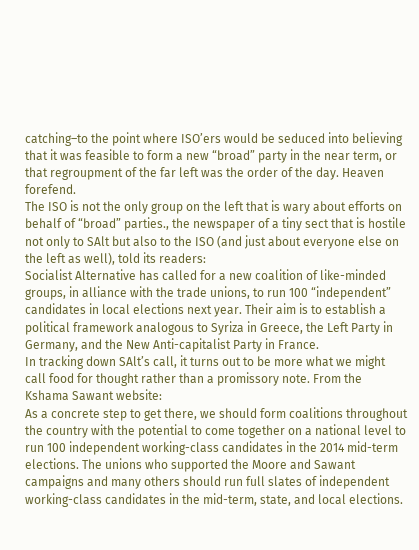catching–to the point where ISO’ers would be seduced into believing that it was feasible to form a new “broad” party in the near term, or that regroupment of the far left was the order of the day. Heaven forefend.
The ISO is not the only group on the left that is wary about efforts on behalf of “broad” parties., the newspaper of a tiny sect that is hostile not only to SAlt but also to the ISO (and just about everyone else on the left as well), told its readers:
Socialist Alternative has called for a new coalition of like-minded groups, in alliance with the trade unions, to run 100 “independent” candidates in local elections next year. Their aim is to establish a political framework analogous to Syriza in Greece, the Left Party in Germany, and the New Anti-capitalist Party in France.
In tracking down SAlt’s call, it turns out to be more what we might call food for thought rather than a promissory note. From the Kshama Sawant website:
As a concrete step to get there, we should form coalitions throughout the country with the potential to come together on a national level to run 100 independent working-class candidates in the 2014 mid-term elections. The unions who supported the Moore and Sawant campaigns and many others should run full slates of independent working-class candidates in the mid-term, state, and local elections.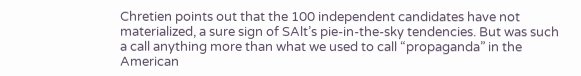Chretien points out that the 100 independent candidates have not materialized, a sure sign of SAlt’s pie-in-the-sky tendencies. But was such a call anything more than what we used to call “propaganda” in the American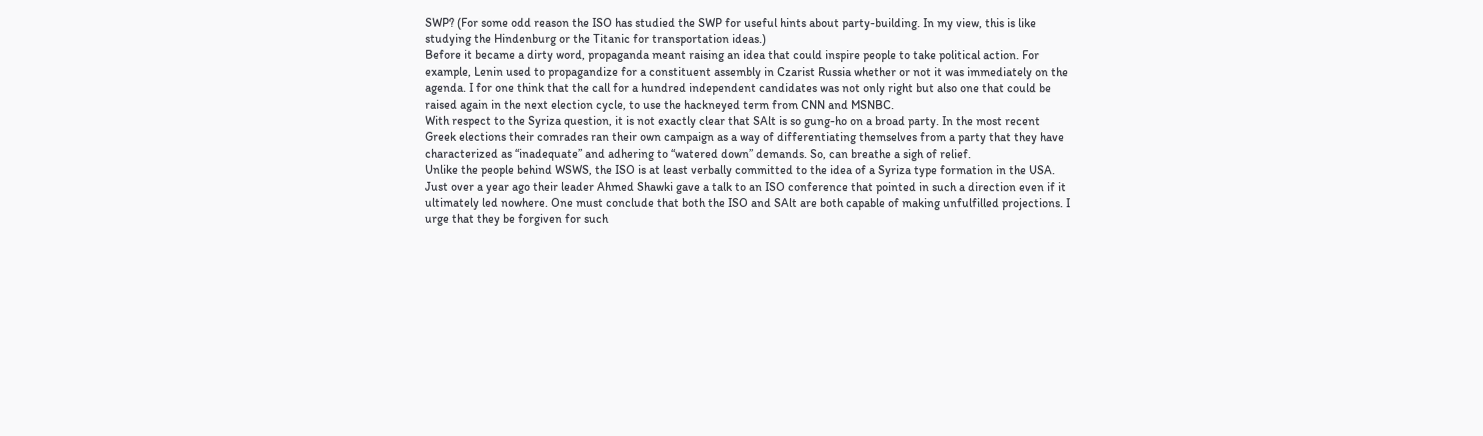SWP? (For some odd reason the ISO has studied the SWP for useful hints about party-building. In my view, this is like studying the Hindenburg or the Titanic for transportation ideas.)
Before it became a dirty word, propaganda meant raising an idea that could inspire people to take political action. For example, Lenin used to propagandize for a constituent assembly in Czarist Russia whether or not it was immediately on the agenda. I for one think that the call for a hundred independent candidates was not only right but also one that could be raised again in the next election cycle, to use the hackneyed term from CNN and MSNBC.
With respect to the Syriza question, it is not exactly clear that SAlt is so gung-ho on a broad party. In the most recent Greek elections their comrades ran their own campaign as a way of differentiating themselves from a party that they have characterized as “inadequate” and adhering to “watered down” demands. So, can breathe a sigh of relief.
Unlike the people behind WSWS, the ISO is at least verbally committed to the idea of a Syriza type formation in the USA. Just over a year ago their leader Ahmed Shawki gave a talk to an ISO conference that pointed in such a direction even if it ultimately led nowhere. One must conclude that both the ISO and SAlt are both capable of making unfulfilled projections. I urge that they be forgiven for such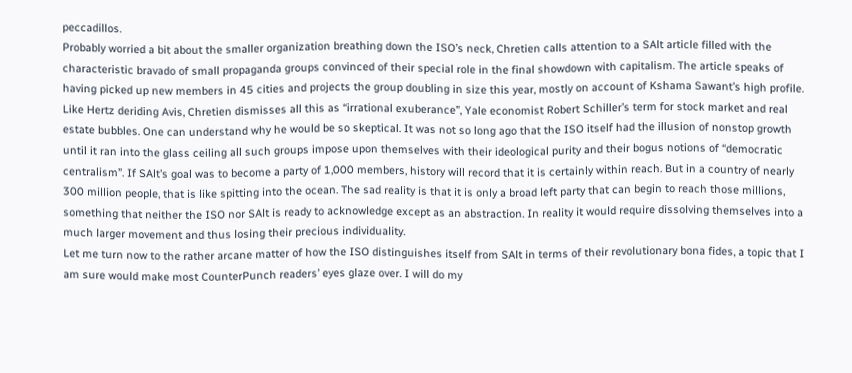peccadillos.
Probably worried a bit about the smaller organization breathing down the ISO’s neck, Chretien calls attention to a SAlt article filled with the characteristic bravado of small propaganda groups convinced of their special role in the final showdown with capitalism. The article speaks of having picked up new members in 45 cities and projects the group doubling in size this year, mostly on account of Kshama Sawant’s high profile.
Like Hertz deriding Avis, Chretien dismisses all this as “irrational exuberance”, Yale economist Robert Schiller’s term for stock market and real estate bubbles. One can understand why he would be so skeptical. It was not so long ago that the ISO itself had the illusion of nonstop growth until it ran into the glass ceiling all such groups impose upon themselves with their ideological purity and their bogus notions of “democratic centralism”. If SAlt’s goal was to become a party of 1,000 members, history will record that it is certainly within reach. But in a country of nearly 300 million people, that is like spitting into the ocean. The sad reality is that it is only a broad left party that can begin to reach those millions, something that neither the ISO nor SAlt is ready to acknowledge except as an abstraction. In reality it would require dissolving themselves into a much larger movement and thus losing their precious individuality.
Let me turn now to the rather arcane matter of how the ISO distinguishes itself from SAlt in terms of their revolutionary bona fides, a topic that I am sure would make most CounterPunch readers’ eyes glaze over. I will do my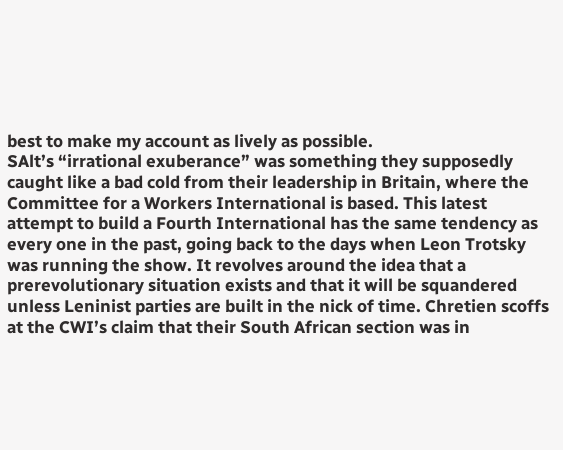best to make my account as lively as possible.
SAlt’s “irrational exuberance” was something they supposedly caught like a bad cold from their leadership in Britain, where the Committee for a Workers International is based. This latest attempt to build a Fourth International has the same tendency as every one in the past, going back to the days when Leon Trotsky was running the show. It revolves around the idea that a prerevolutionary situation exists and that it will be squandered unless Leninist parties are built in the nick of time. Chretien scoffs at the CWI’s claim that their South African section was in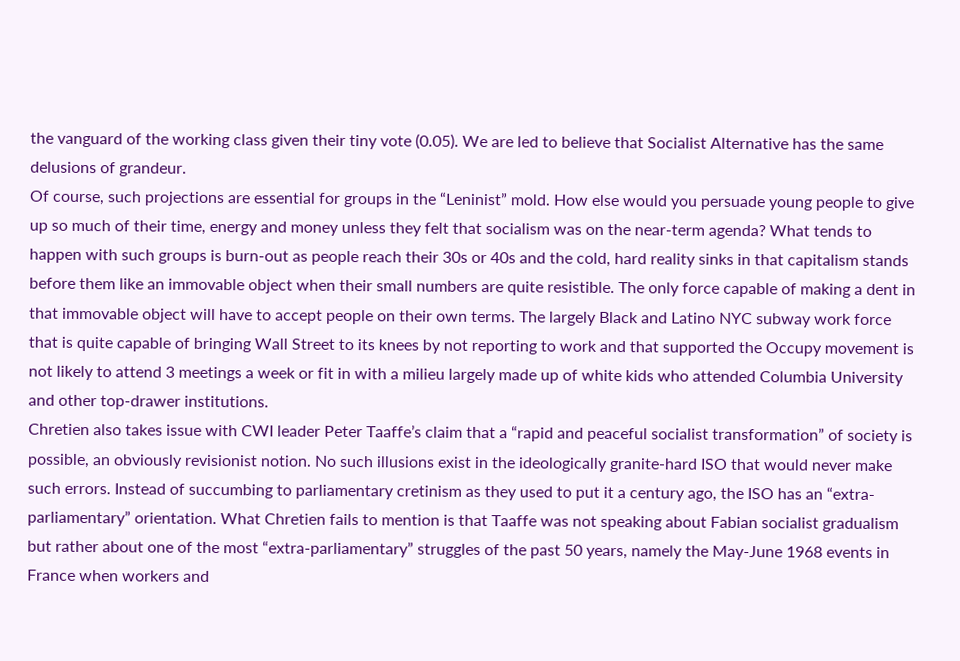the vanguard of the working class given their tiny vote (0.05). We are led to believe that Socialist Alternative has the same delusions of grandeur.
Of course, such projections are essential for groups in the “Leninist” mold. How else would you persuade young people to give up so much of their time, energy and money unless they felt that socialism was on the near-term agenda? What tends to happen with such groups is burn-out as people reach their 30s or 40s and the cold, hard reality sinks in that capitalism stands before them like an immovable object when their small numbers are quite resistible. The only force capable of making a dent in that immovable object will have to accept people on their own terms. The largely Black and Latino NYC subway work force that is quite capable of bringing Wall Street to its knees by not reporting to work and that supported the Occupy movement is not likely to attend 3 meetings a week or fit in with a milieu largely made up of white kids who attended Columbia University and other top-drawer institutions.
Chretien also takes issue with CWI leader Peter Taaffe’s claim that a “rapid and peaceful socialist transformation” of society is possible, an obviously revisionist notion. No such illusions exist in the ideologically granite-hard ISO that would never make such errors. Instead of succumbing to parliamentary cretinism as they used to put it a century ago, the ISO has an “extra-parliamentary” orientation. What Chretien fails to mention is that Taaffe was not speaking about Fabian socialist gradualism but rather about one of the most “extra-parliamentary” struggles of the past 50 years, namely the May-June 1968 events in France when workers and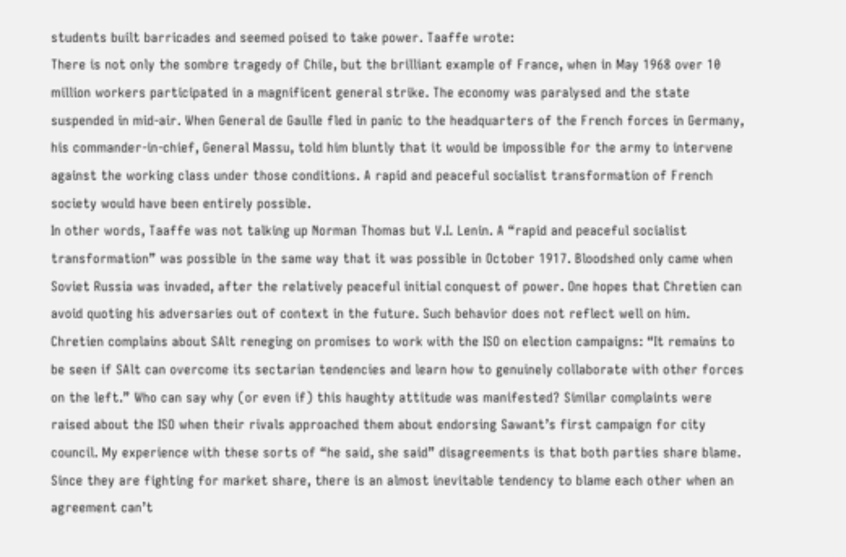students built barricades and seemed poised to take power. Taaffe wrote:
There is not only the sombre tragedy of Chile, but the brilliant example of France, when in May 1968 over 10 million workers participated in a magnificent general strike. The economy was paralysed and the state suspended in mid-air. When General de Gaulle fled in panic to the headquarters of the French forces in Germany, his commander-in-chief, General Massu, told him bluntly that it would be impossible for the army to intervene against the working class under those conditions. A rapid and peaceful socialist transformation of French society would have been entirely possible.
In other words, Taaffe was not talking up Norman Thomas but V.I. Lenin. A “rapid and peaceful socialist transformation” was possible in the same way that it was possible in October 1917. Bloodshed only came when Soviet Russia was invaded, after the relatively peaceful initial conquest of power. One hopes that Chretien can avoid quoting his adversaries out of context in the future. Such behavior does not reflect well on him.
Chretien complains about SAlt reneging on promises to work with the ISO on election campaigns: “It remains to be seen if SAlt can overcome its sectarian tendencies and learn how to genuinely collaborate with other forces on the left.” Who can say why (or even if) this haughty attitude was manifested? Similar complaints were raised about the ISO when their rivals approached them about endorsing Sawant’s first campaign for city council. My experience with these sorts of “he said, she said” disagreements is that both parties share blame. Since they are fighting for market share, there is an almost inevitable tendency to blame each other when an agreement can’t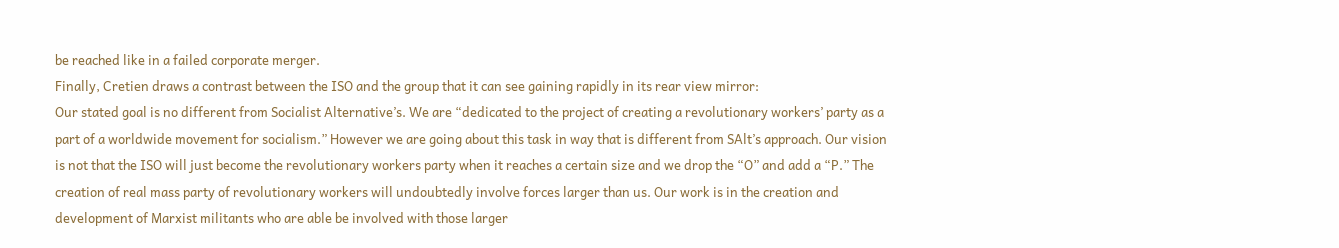be reached like in a failed corporate merger.
Finally, Cretien draws a contrast between the ISO and the group that it can see gaining rapidly in its rear view mirror:
Our stated goal is no different from Socialist Alternative’s. We are “dedicated to the project of creating a revolutionary workers’ party as a part of a worldwide movement for socialism.” However we are going about this task in way that is different from SAlt’s approach. Our vision is not that the ISO will just become the revolutionary workers party when it reaches a certain size and we drop the “O” and add a “P.” The creation of real mass party of revolutionary workers will undoubtedly involve forces larger than us. Our work is in the creation and development of Marxist militants who are able be involved with those larger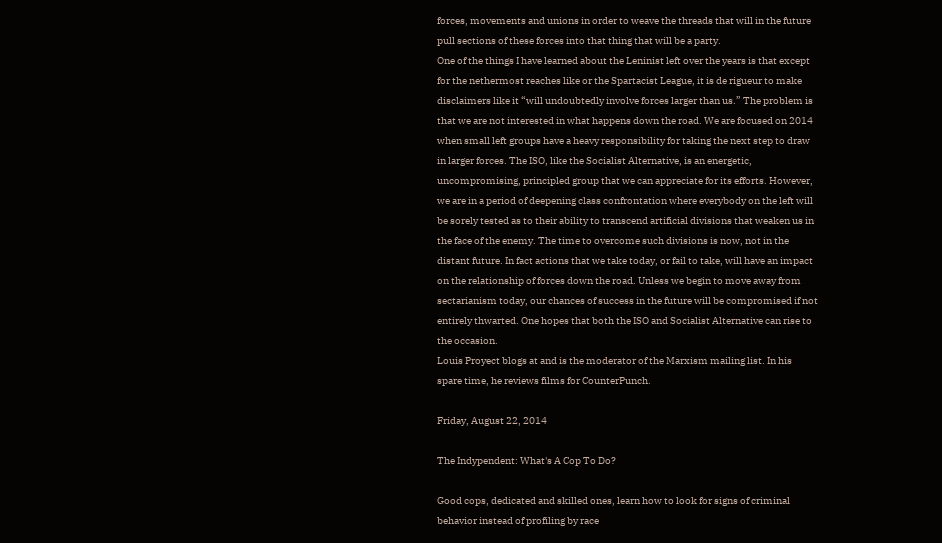forces, movements and unions in order to weave the threads that will in the future pull sections of these forces into that thing that will be a party.
One of the things I have learned about the Leninist left over the years is that except for the nethermost reaches like or the Spartacist League, it is de rigueur to make disclaimers like it “will undoubtedly involve forces larger than us.” The problem is that we are not interested in what happens down the road. We are focused on 2014 when small left groups have a heavy responsibility for taking the next step to draw in larger forces. The ISO, like the Socialist Alternative, is an energetic, uncompromising, principled group that we can appreciate for its efforts. However, we are in a period of deepening class confrontation where everybody on the left will be sorely tested as to their ability to transcend artificial divisions that weaken us in the face of the enemy. The time to overcome such divisions is now, not in the distant future. In fact actions that we take today, or fail to take, will have an impact on the relationship of forces down the road. Unless we begin to move away from sectarianism today, our chances of success in the future will be compromised if not entirely thwarted. One hopes that both the ISO and Socialist Alternative can rise to the occasion.
Louis Proyect blogs at and is the moderator of the Marxism mailing list. In his spare time, he reviews films for CounterPunch.

Friday, August 22, 2014

The Indypendent: What's A Cop To Do?

Good cops, dedicated and skilled ones, learn how to look for signs of criminal behavior instead of profiling by race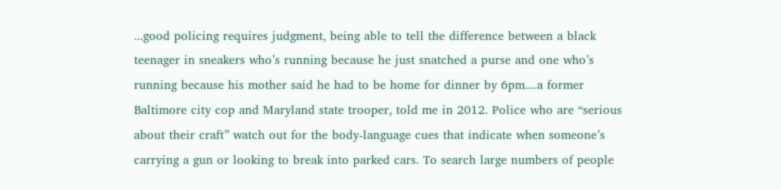...good policing requires judgment, being able to tell the difference between a black teenager in sneakers who’s running because he just snatched a purse and one who’s running because his mother said he had to be home for dinner by 6pm....a former Baltimore city cop and Maryland state trooper, told me in 2012. Police who are “serious about their craft” watch out for the body-language cues that indicate when someone’s carrying a gun or looking to break into parked cars. To search large numbers of people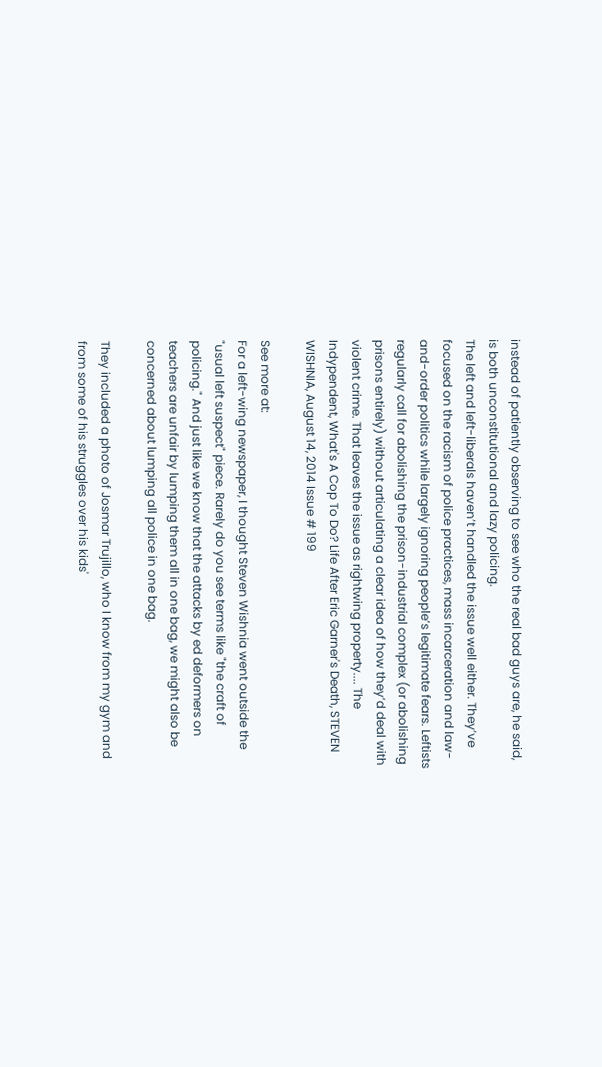instead of patiently observing to see who the real bad guys are, he said, is both unconstitutional and lazy policing.
The left and left-liberals haven’t handled the issue well either. They’ve focused on the racism of police practices, mass incarceration and law-and-order politics while largely ignoring people’s legitimate fears. Leftists regularly call for abolishing the prison-industrial complex (or abolishing prisons entirely) without articulating a clear idea of how they’d deal with violent crime. That leaves the issue as rightwing property.... The Indypendent, What's A Cop To Do? Life After Eric Garner's Death, STEVEN WISHNIA, August 14, 2014 Issue # 199

See more at:
For a left-wing newspaper, I thought Steven Wishnia went outside the "usual left suspect" piece. Rarely do you see terms like "the craft of policing." And just like we know that the attacks by ed deformers on teachers are unfair by lumping them all in one bag, we might also be concerned about lumping all police in one bag.

They included a photo of Josmar Trujillo, who I know from my gym and from some of his struggles over his kids'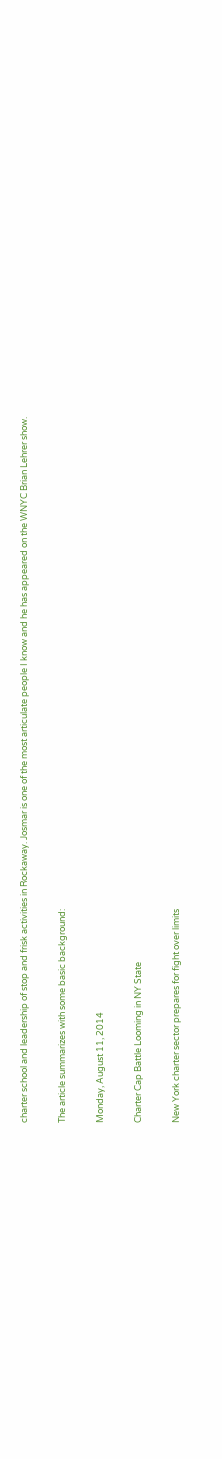charter school and leadership of stop and frisk activities in Rockaway. Josmar is one of the most articulate people I know and he has appeared on the WNYC Brian Lehrer show.

The article summarizes with some basic background:

Monday, August 11, 2014

Charter Cap Battle Looming in NY State

New York charter sector prepares for fight over limits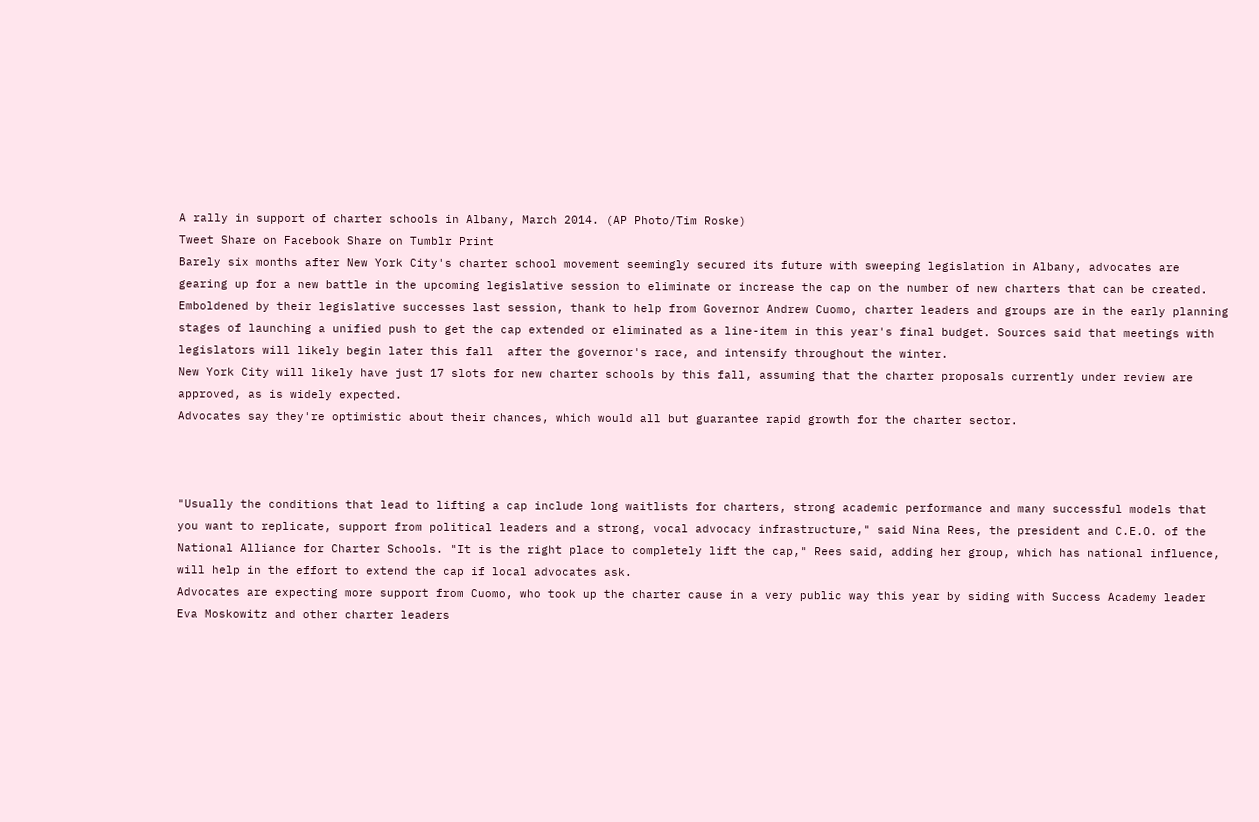A rally in support of charter schools in Albany, March 2014. (AP Photo/Tim Roske)
Tweet Share on Facebook Share on Tumblr Print
Barely six months after New York City's charter school movement seemingly secured its future with sweeping legislation in Albany, advocates are gearing up for a new battle in the upcoming legislative session to eliminate or increase the cap on the number of new charters that can be created.
Emboldened by their legislative successes last session, thank to help from Governor Andrew Cuomo, charter leaders and groups are in the early planning stages of launching a unified push to get the cap extended or eliminated as a line-item in this year's final budget. Sources said that meetings with legislators will likely begin later this fall  after the governor's race, and intensify throughout the winter.
New York City will likely have just 17 slots for new charter schools by this fall, assuming that the charter proposals currently under review are approved, as is widely expected.
Advocates say they're optimistic about their chances, which would all but guarantee rapid growth for the charter sector.



"Usually the conditions that lead to lifting a cap include long waitlists for charters, strong academic performance and many successful models that you want to replicate, support from political leaders and a strong, vocal advocacy infrastructure," said Nina Rees, the president and C.E.O. of the National Alliance for Charter Schools. "It is the right place to completely lift the cap," Rees said, adding her group, which has national influence, will help in the effort to extend the cap if local advocates ask.
Advocates are expecting more support from Cuomo, who took up the charter cause in a very public way this year by siding with Success Academy leader Eva Moskowitz and other charter leaders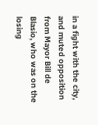in a fight with the city, and muted opposition from Mayor Bill de Blasio, who was on the losing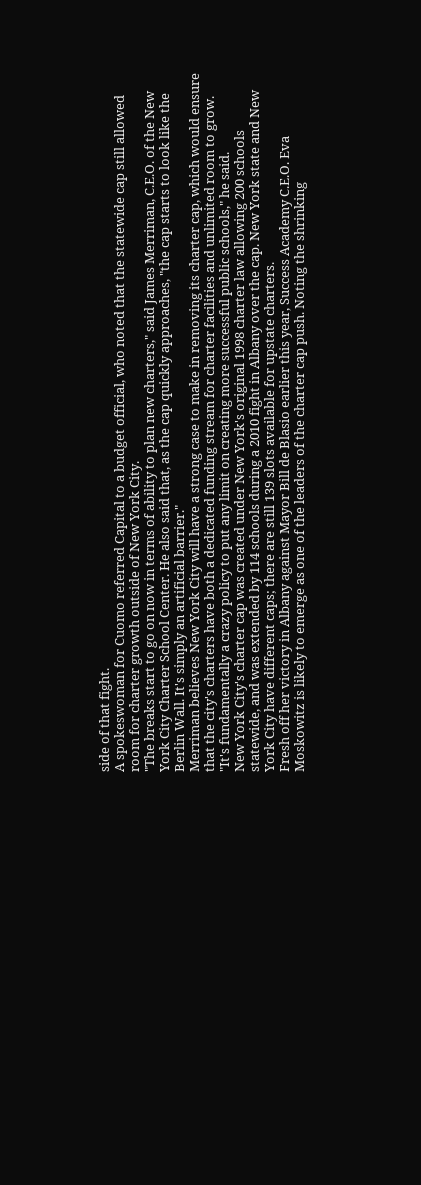side of that fight.
A spokeswoman for Cuomo referred Capital to a budget official, who noted that the statewide cap still allowed room for charter growth outside of New York City.
"The breaks start to go on now in terms of ability to plan new charters," said James Merriman, C.E.O. of the New York City Charter School Center. He also said that, as the cap quickly approaches, "the cap starts to look like the Berlin Wall. It's simply an artificial barrier."
Merriman believes New York City will have a strong case to make in removing its charter cap, which would ensure that the city's charters have both a dedicated funding stream for charter facilities and unlimited room to grow.
"It's fundamentally a crazy policy to put any limit on creating more successful public schools," he said.
New York City's charter cap was created under New York's original 1998 charter law allowing 200 schools statewide, and was extended by 114 schools during a 2010 fight in Albany over the cap. New York state and New York City have different caps; there are still 139 slots available for upstate charters.
Fresh off her victory in Albany against Mayor Bill de Blasio earlier this year, Success Academy C.E.O. Eva Moskowitz is likely to emerge as one of the leaders of the charter cap push. Noting the shrinking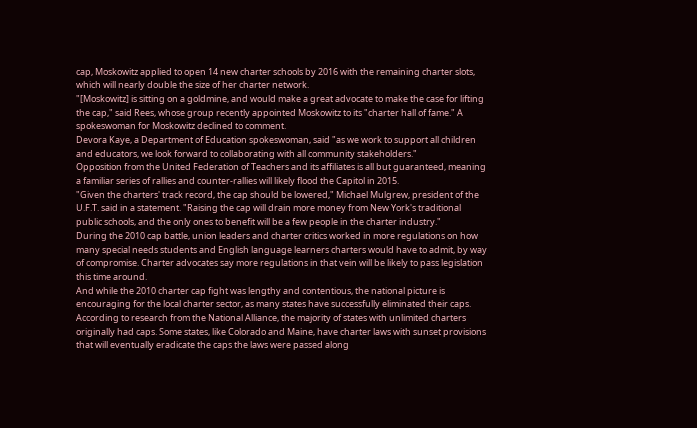cap, Moskowitz applied to open 14 new charter schools by 2016 with the remaining charter slots, which will nearly double the size of her charter network.
"[Moskowitz] is sitting on a goldmine, and would make a great advocate to make the case for lifting the cap," said Rees, whose group recently appointed Moskowitz to its "charter hall of fame." A spokeswoman for Moskowitz declined to comment.
Devora Kaye, a Department of Education spokeswoman, said "as we work to support all children and educators, we look forward to collaborating with all community stakeholders."
Opposition from the United Federation of Teachers and its affiliates is all but guaranteed, meaning a familiar series of rallies and counter-rallies will likely flood the Capitol in 2015.
"Given the charters' track record, the cap should be lowered," Michael Mulgrew, president of the U.F.T. said in a statement. "Raising the cap will drain more money from New York's traditional public schools, and the only ones to benefit will be a few people in the charter industry."
During the 2010 cap battle, union leaders and charter critics worked in more regulations on how many special needs students and English language learners charters would have to admit, by way of compromise. Charter advocates say more regulations in that vein will be likely to pass legislation this time around.
And while the 2010 charter cap fight was lengthy and contentious, the national picture is encouraging for the local charter sector, as many states have successfully eliminated their caps.  According to research from the National Alliance, the majority of states with unlimited charters originally had caps. Some states, like Colorado and Maine, have charter laws with sunset provisions that will eventually eradicate the caps the laws were passed along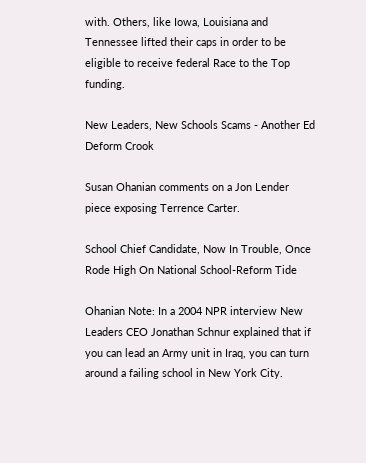with. Others, like Iowa, Louisiana and Tennessee lifted their caps in order to be eligible to receive federal Race to the Top funding.

New Leaders, New Schools Scams - Another Ed Deform Crook

Susan Ohanian comments on a Jon Lender piece exposing Terrence Carter.

School Chief Candidate, Now In Trouble, Once Rode High On National School-Reform Tide

Ohanian Note: In a 2004 NPR interview New Leaders CEO Jonathan Schnur explained that if you can lead an Army unit in Iraq, you can turn around a failing school in New York City.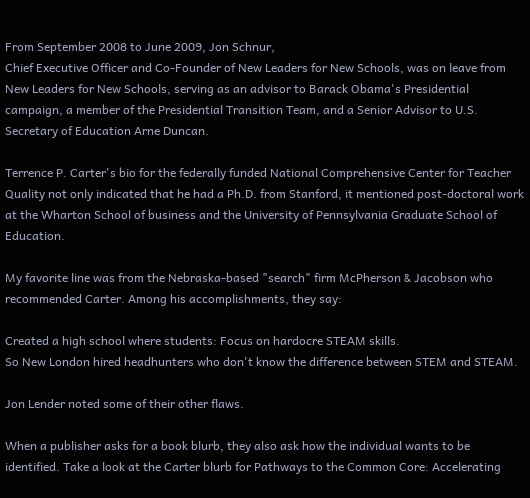From September 2008 to June 2009, Jon Schnur,
Chief Executive Officer and Co-Founder of New Leaders for New Schools, was on leave from New Leaders for New Schools, serving as an advisor to Barack Obama's Presidential campaign, a member of the Presidential Transition Team, and a Senior Advisor to U.S. Secretary of Education Arne Duncan.

Terrence P. Carter's bio for the federally funded National Comprehensive Center for Teacher Quality not only indicated that he had a Ph.D. from Stanford, it mentioned post-doctoral work at the Wharton School of business and the University of Pennsylvania Graduate School of Education.

My favorite line was from the Nebraska-based "search" firm McPherson & Jacobson who recommended Carter. Among his accomplishments, they say:

Created a high school where students: Focus on hardocre STEAM skills.
So New London hired headhunters who don't know the difference between STEM and STEAM.

Jon Lender noted some of their other flaws.

When a publisher asks for a book blurb, they also ask how the individual wants to be identified. Take a look at the Carter blurb for Pathways to the Common Core: Accelerating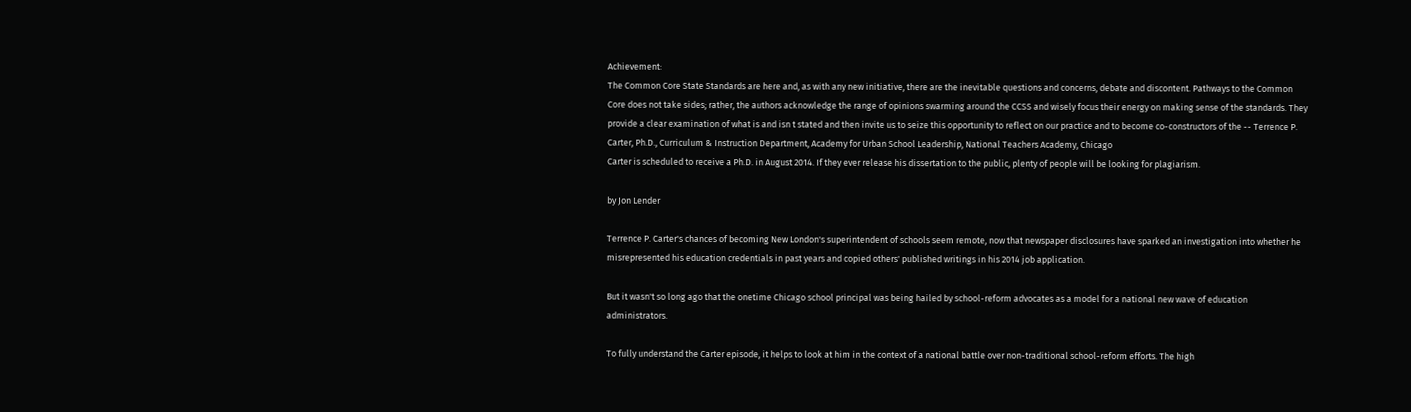Achievement:
The Common Core State Standards are here and, as with any new initiative, there are the inevitable questions and concerns, debate and discontent. Pathways to the Common Core does not take sides; rather, the authors acknowledge the range of opinions swarming around the CCSS and wisely focus their energy on making sense of the standards. They provide a clear examination of what is and isn t stated and then invite us to seize this opportunity to reflect on our practice and to become co-constructors of the -- Terrence P. Carter, Ph.D., Curriculum & Instruction Department, Academy for Urban School Leadership, National Teachers Academy, Chicago
Carter is scheduled to receive a Ph.D. in August 2014. If they ever release his dissertation to the public, plenty of people will be looking for plagiarism.

by Jon Lender

Terrence P. Carter's chances of becoming New London's superintendent of schools seem remote, now that newspaper disclosures have sparked an investigation into whether he misrepresented his education credentials in past years and copied others' published writings in his 2014 job application.

But it wasn't so long ago that the onetime Chicago school principal was being hailed by school-reform advocates as a model for a national new wave of education administrators.

To fully understand the Carter episode, it helps to look at him in the context of a national battle over non-traditional school-reform efforts. The high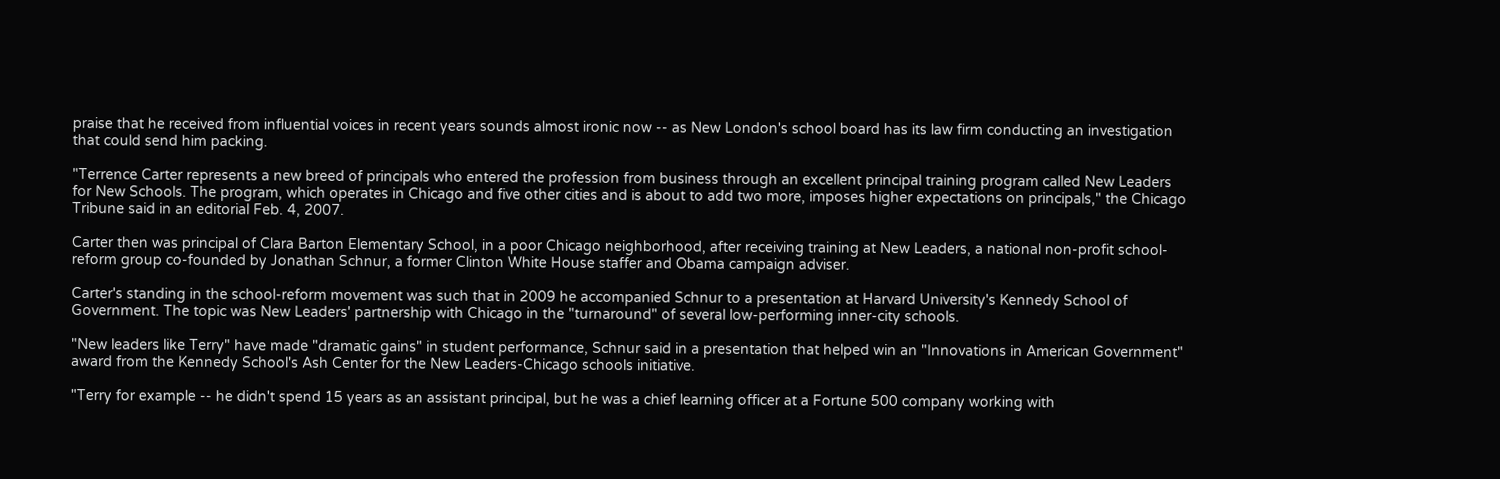praise that he received from influential voices in recent years sounds almost ironic now -- as New London's school board has its law firm conducting an investigation that could send him packing.

"Terrence Carter represents a new breed of principals who entered the profession from business through an excellent principal training program called New Leaders for New Schools. The program, which operates in Chicago and five other cities and is about to add two more, imposes higher expectations on principals," the Chicago Tribune said in an editorial Feb. 4, 2007.

Carter then was principal of Clara Barton Elementary School, in a poor Chicago neighborhood, after receiving training at New Leaders, a national non-profit school-reform group co-founded by Jonathan Schnur, a former Clinton White House staffer and Obama campaign adviser.

Carter's standing in the school-reform movement was such that in 2009 he accompanied Schnur to a presentation at Harvard University's Kennedy School of Government. The topic was New Leaders' partnership with Chicago in the "turnaround" of several low-performing inner-city schools.

"New leaders like Terry" have made "dramatic gains" in student performance, Schnur said in a presentation that helped win an "Innovations in American Government" award from the Kennedy School's Ash Center for the New Leaders-Chicago schools initiative.

"Terry for example -- he didn't spend 15 years as an assistant principal, but he was a chief learning officer at a Fortune 500 company working with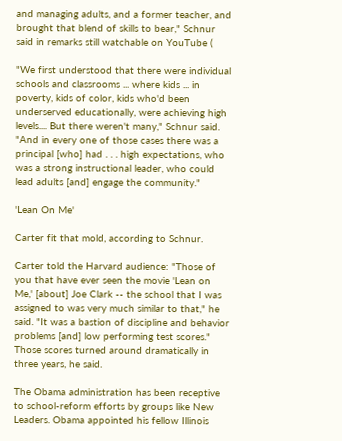and managing adults, and a former teacher, and brought that blend of skills to bear," Schnur said in remarks still watchable on YouTube (

"We first understood that there were individual schools and classrooms ... where kids ... in poverty, kids of color, kids who'd been underserved educationally, were achieving high levels.... But there weren't many," Schnur said. "And in every one of those cases there was a principal [who] had . . . high expectations, who was a strong instructional leader, who could lead adults [and] engage the community."

'Lean On Me'

Carter fit that mold, according to Schnur.

Carter told the Harvard audience: "Those of you that have ever seen the movie 'Lean on Me,' [about] Joe Clark -- the school that I was assigned to was very much similar to that," he said. "It was a bastion of discipline and behavior problems [and] low performing test scores." Those scores turned around dramatically in three years, he said.

The Obama administration has been receptive to school-reform efforts by groups like New Leaders. Obama appointed his fellow Illinois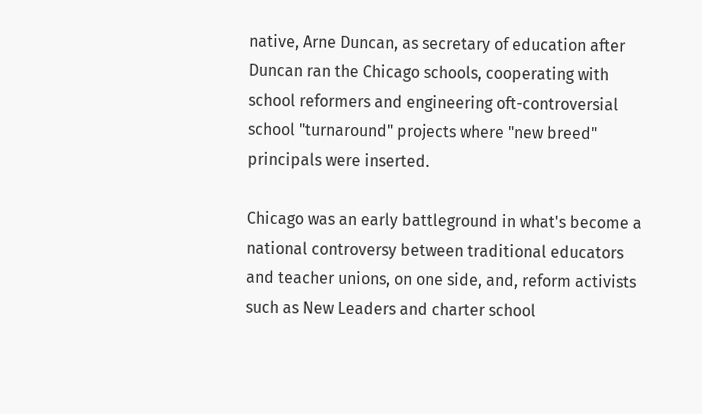native, Arne Duncan, as secretary of education after Duncan ran the Chicago schools, cooperating with school reformers and engineering oft-controversial school "turnaround" projects where "new breed" principals were inserted.

Chicago was an early battleground in what's become a national controversy between traditional educators and teacher unions, on one side, and, reform activists such as New Leaders and charter school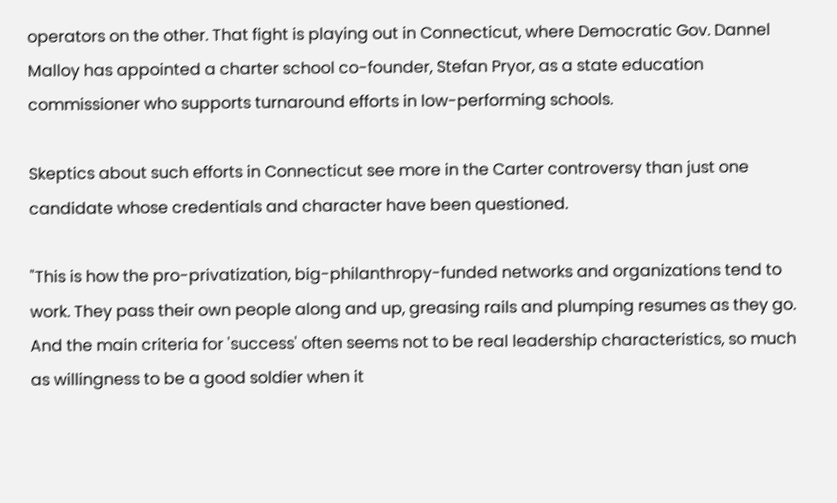operators on the other. That fight is playing out in Connecticut, where Democratic Gov. Dannel Malloy has appointed a charter school co-founder, Stefan Pryor, as a state education commissioner who supports turnaround efforts in low-performing schools.

Skeptics about such efforts in Connecticut see more in the Carter controversy than just one candidate whose credentials and character have been questioned.

"This is how the pro-privatization, big-philanthropy-funded networks and organizations tend to work. They pass their own people along and up, greasing rails and plumping resumes as they go. And the main criteria for 'success' often seems not to be real leadership characteristics, so much as willingness to be a good soldier when it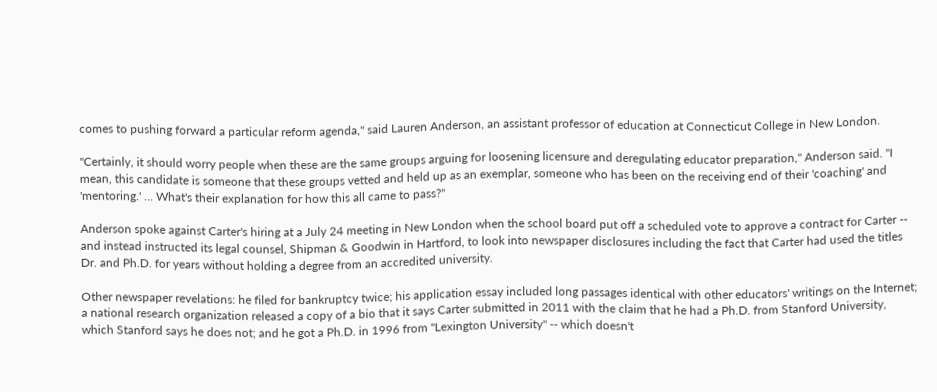comes to pushing forward a particular reform agenda," said Lauren Anderson, an assistant professor of education at Connecticut College in New London.

"Certainly, it should worry people when these are the same groups arguing for loosening licensure and deregulating educator preparation," Anderson said. "I mean, this candidate is someone that these groups vetted and held up as an exemplar, someone who has been on the receiving end of their 'coaching' and 'mentoring.' ... What's their explanation for how this all came to pass?"

Anderson spoke against Carter's hiring at a July 24 meeting in New London when the school board put off a scheduled vote to approve a contract for Carter -- and instead instructed its legal counsel, Shipman & Goodwin in Hartford, to look into newspaper disclosures including the fact that Carter had used the titles Dr. and Ph.D. for years without holding a degree from an accredited university.

Other newspaper revelations: he filed for bankruptcy twice; his application essay included long passages identical with other educators' writings on the Internet; a national research organization released a copy of a bio that it says Carter submitted in 2011 with the claim that he had a Ph.D. from Stanford University, which Stanford says he does not; and he got a Ph.D. in 1996 from "Lexington University" -- which doesn't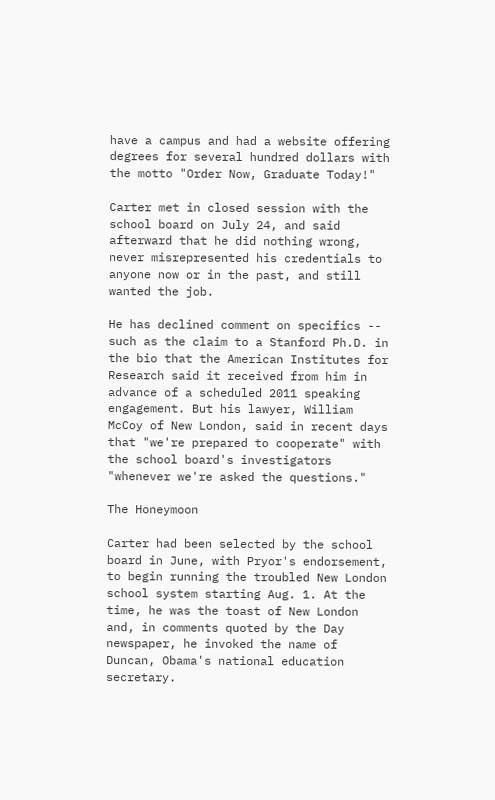have a campus and had a website offering degrees for several hundred dollars with the motto "Order Now, Graduate Today!"

Carter met in closed session with the school board on July 24, and said afterward that he did nothing wrong, never misrepresented his credentials to anyone now or in the past, and still wanted the job.

He has declined comment on specifics -- such as the claim to a Stanford Ph.D. in the bio that the American Institutes for Research said it received from him in advance of a scheduled 2011 speaking engagement. But his lawyer, William McCoy of New London, said in recent days that "we're prepared to cooperate" with the school board's investigators "whenever we're asked the questions."

The Honeymoon

Carter had been selected by the school board in June, with Pryor's endorsement, to begin running the troubled New London school system starting Aug. 1. At the time, he was the toast of New London and, in comments quoted by the Day newspaper, he invoked the name of Duncan, Obama's national education secretary.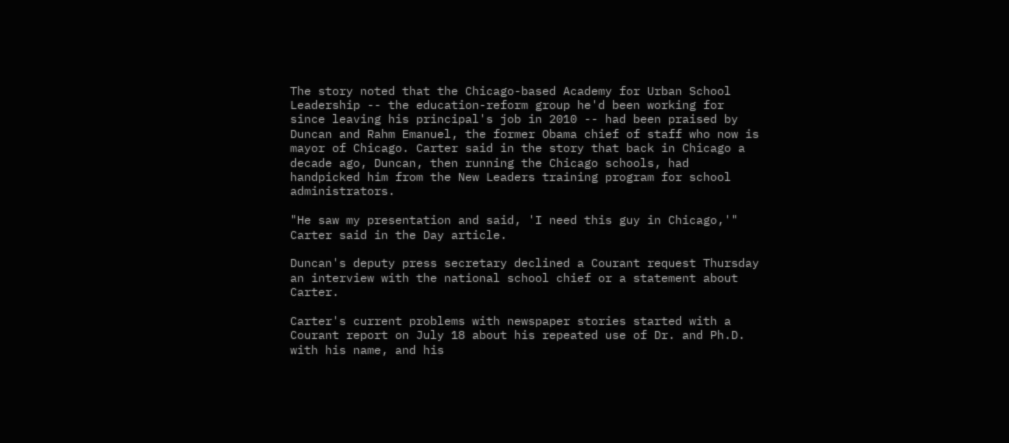The story noted that the Chicago-based Academy for Urban School Leadership -- the education-reform group he'd been working for since leaving his principal's job in 2010 -- had been praised by Duncan and Rahm Emanuel, the former Obama chief of staff who now is mayor of Chicago. Carter said in the story that back in Chicago a decade ago, Duncan, then running the Chicago schools, had handpicked him from the New Leaders training program for school administrators.

"He saw my presentation and said, 'I need this guy in Chicago,'" Carter said in the Day article.

Duncan's deputy press secretary declined a Courant request Thursday an interview with the national school chief or a statement about Carter.

Carter's current problems with newspaper stories started with a Courant report on July 18 about his repeated use of Dr. and Ph.D. with his name, and his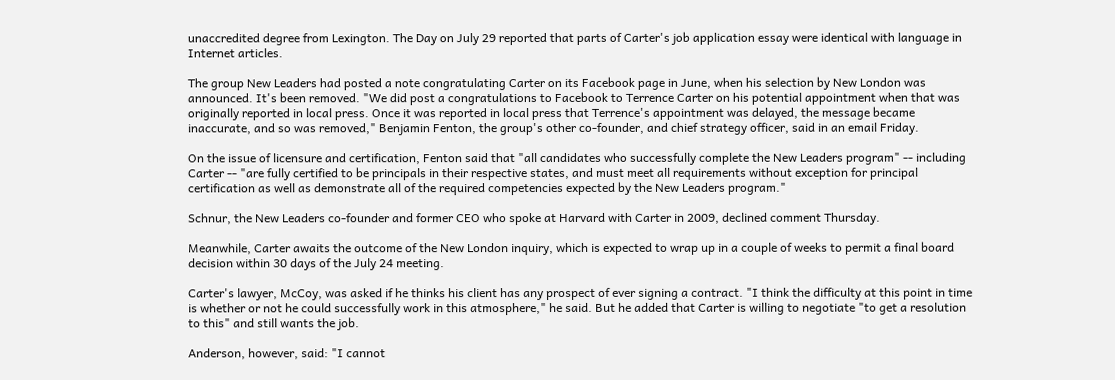unaccredited degree from Lexington. The Day on July 29 reported that parts of Carter's job application essay were identical with language in Internet articles.

The group New Leaders had posted a note congratulating Carter on its Facebook page in June, when his selection by New London was announced. It's been removed. "We did post a congratulations to Facebook to Terrence Carter on his potential appointment when that was originally reported in local press. Once it was reported in local press that Terrence's appointment was delayed, the message became inaccurate, and so was removed," Benjamin Fenton, the group's other co-founder, and chief strategy officer, said in an email Friday.

On the issue of licensure and certification, Fenton said that "all candidates who successfully complete the New Leaders program" -- including Carter -- "are fully certified to be principals in their respective states, and must meet all requirements without exception for principal certification as well as demonstrate all of the required competencies expected by the New Leaders program."

Schnur, the New Leaders co-founder and former CEO who spoke at Harvard with Carter in 2009, declined comment Thursday.

Meanwhile, Carter awaits the outcome of the New London inquiry, which is expected to wrap up in a couple of weeks to permit a final board decision within 30 days of the July 24 meeting.

Carter's lawyer, McCoy, was asked if he thinks his client has any prospect of ever signing a contract. "I think the difficulty at this point in time is whether or not he could successfully work in this atmosphere," he said. But he added that Carter is willing to negotiate "to get a resolution to this" and still wants the job.

Anderson, however, said: "I cannot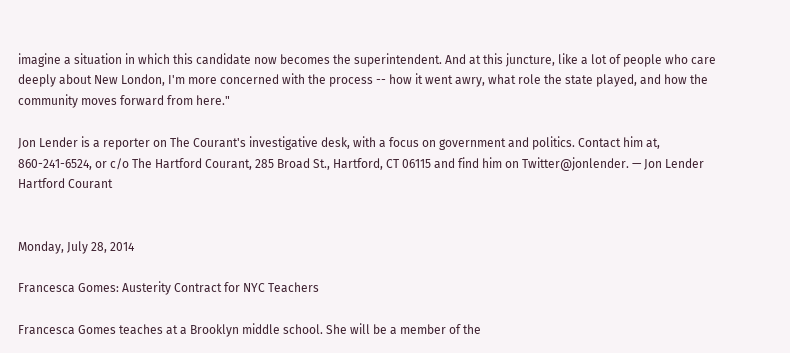imagine a situation in which this candidate now becomes the superintendent. And at this juncture, like a lot of people who care deeply about New London, I'm more concerned with the process -- how it went awry, what role the state played, and how the community moves forward from here."

Jon Lender is a reporter on The Courant's investigative desk, with a focus on government and politics. Contact him at, 860-241-6524, or c/o The Hartford Courant, 285 Broad St., Hartford, CT 06115 and find him on Twitter@jonlender. — Jon Lender
Hartford Courant


Monday, July 28, 2014

Francesca Gomes: Austerity Contract for NYC Teachers

Francesca Gomes teaches at a Brooklyn middle school. She will be a member of the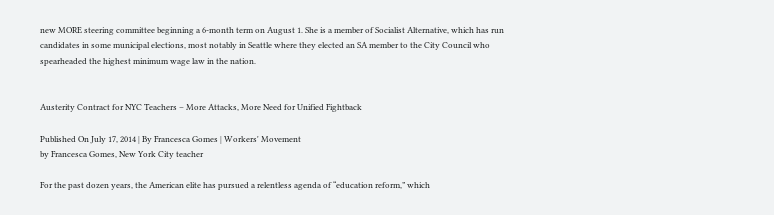new MORE steering committee beginning a 6-month term on August 1. She is a member of Socialist Alternative, which has run candidates in some municipal elections, most notably in Seattle where they elected an SA member to the City Council who spearheaded the highest minimum wage law in the nation.


Austerity Contract for NYC Teachers – More Attacks, More Need for Unified Fightback

Published On July 17, 2014 | By Francesca Gomes | Workers' Movement
by Francesca Gomes, New York City teacher

For the past dozen years, the American elite has pursued a relentless agenda of “education reform,” which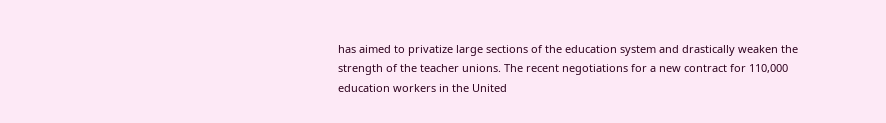has aimed to privatize large sections of the education system and drastically weaken the strength of the teacher unions. The recent negotiations for a new contract for 110,000 education workers in the United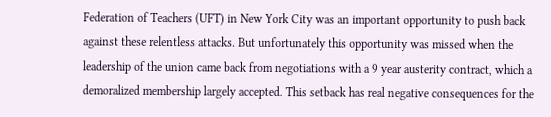Federation of Teachers (UFT) in New York City was an important opportunity to push back against these relentless attacks. But unfortunately this opportunity was missed when the leadership of the union came back from negotiations with a 9 year austerity contract, which a demoralized membership largely accepted. This setback has real negative consequences for the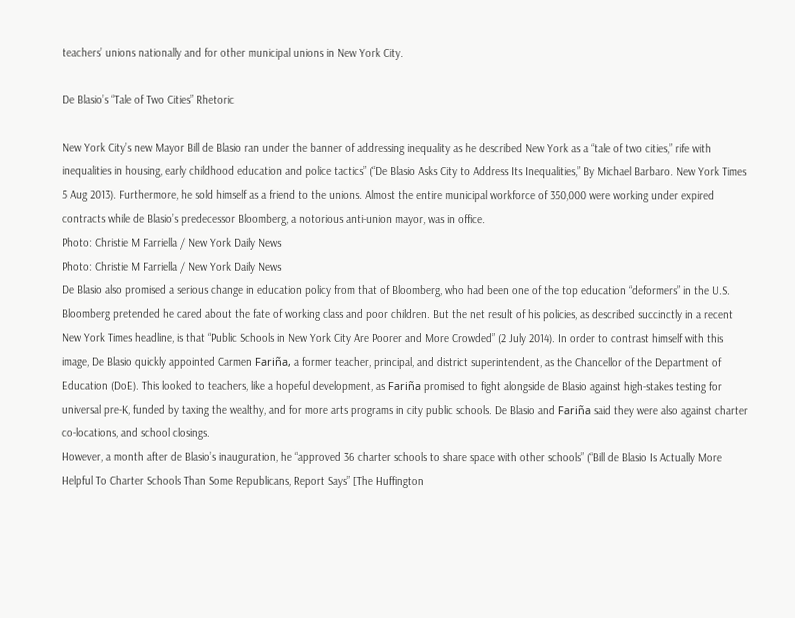teachers’ unions nationally and for other municipal unions in New York City.

De Blasio’s “Tale of Two Cities” Rhetoric

New York City’s new Mayor Bill de Blasio ran under the banner of addressing inequality as he described New York as a “tale of two cities,” rife with inequalities in housing, early childhood education and police tactics” (“De Blasio Asks City to Address Its Inequalities,” By Michael Barbaro. New York Times 5 Aug 2013). Furthermore, he sold himself as a friend to the unions. Almost the entire municipal workforce of 350,000 were working under expired contracts while de Blasio’s predecessor Bloomberg, a notorious anti-union mayor, was in office.
Photo: Christie M Farriella / New York Daily News
Photo: Christie M Farriella / New York Daily News
De Blasio also promised a serious change in education policy from that of Bloomberg, who had been one of the top education “deformers” in the U.S. Bloomberg pretended he cared about the fate of working class and poor children. But the net result of his policies, as described succinctly in a recent New York Times headline, is that “Public Schools in New York City Are Poorer and More Crowded” (2 July 2014). In order to contrast himself with this image, De Blasio quickly appointed Carmen Fariña, a former teacher, principal, and district superintendent, as the Chancellor of the Department of Education (DoE). This looked to teachers, like a hopeful development, as Fariña promised to fight alongside de Blasio against high-stakes testing for universal pre-K, funded by taxing the wealthy, and for more arts programs in city public schools. De Blasio and Fariña said they were also against charter co-locations, and school closings.
However, a month after de Blasio’s inauguration, he “approved 36 charter schools to share space with other schools” (“Bill de Blasio Is Actually More Helpful To Charter Schools Than Some Republicans, Report Says” [The Huffington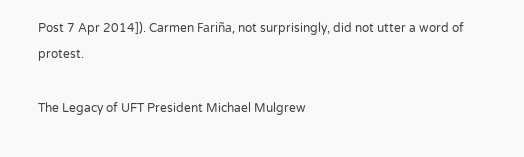Post 7 Apr 2014]). Carmen Fariña, not surprisingly, did not utter a word of protest.

The Legacy of UFT President Michael Mulgrew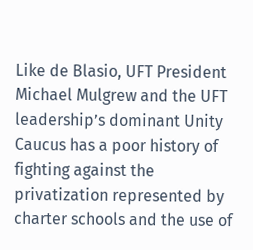Like de Blasio, UFT President Michael Mulgrew and the UFT leadership’s dominant Unity Caucus has a poor history of fighting against the privatization represented by charter schools and the use of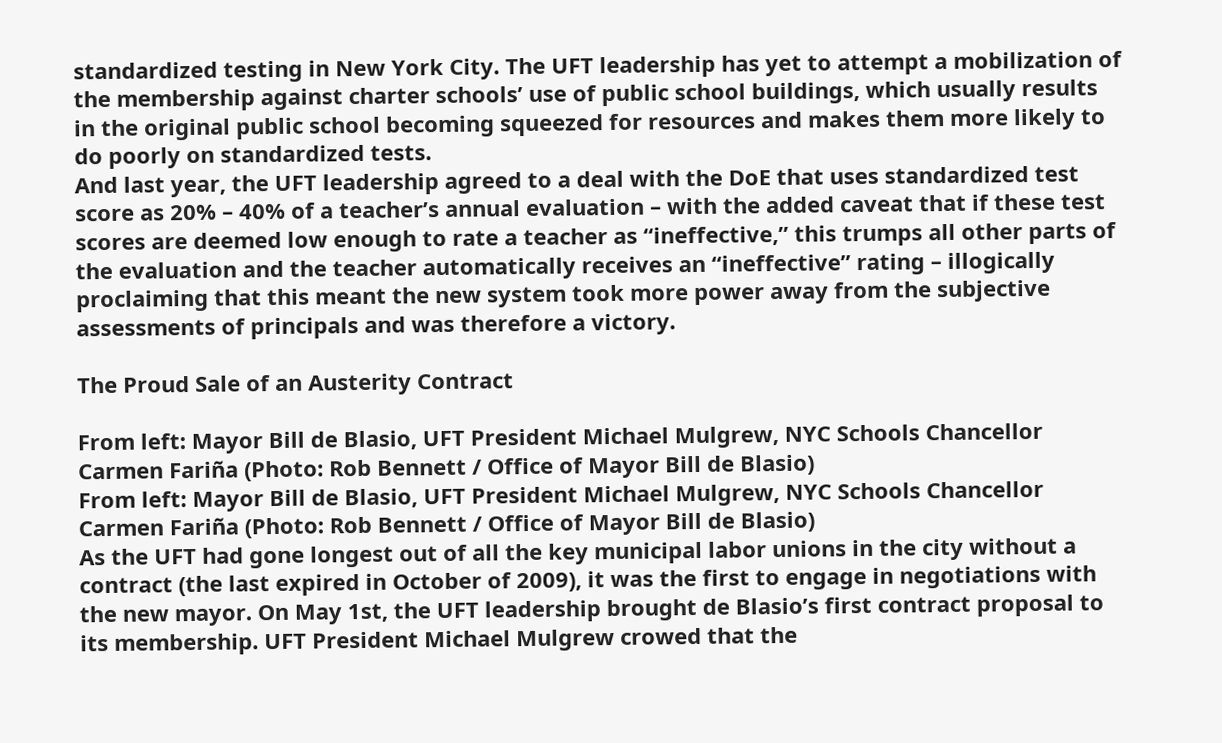standardized testing in New York City. The UFT leadership has yet to attempt a mobilization of the membership against charter schools’ use of public school buildings, which usually results in the original public school becoming squeezed for resources and makes them more likely to do poorly on standardized tests.
And last year, the UFT leadership agreed to a deal with the DoE that uses standardized test score as 20% – 40% of a teacher’s annual evaluation – with the added caveat that if these test scores are deemed low enough to rate a teacher as “ineffective,” this trumps all other parts of the evaluation and the teacher automatically receives an “ineffective” rating – illogically proclaiming that this meant the new system took more power away from the subjective assessments of principals and was therefore a victory.

The Proud Sale of an Austerity Contract

From left: Mayor Bill de Blasio, UFT President Michael Mulgrew, NYC Schools Chancellor Carmen Fariña (Photo: Rob Bennett / Office of Mayor Bill de Blasio)
From left: Mayor Bill de Blasio, UFT President Michael Mulgrew, NYC Schools Chancellor Carmen Fariña (Photo: Rob Bennett / Office of Mayor Bill de Blasio)
As the UFT had gone longest out of all the key municipal labor unions in the city without a contract (the last expired in October of 2009), it was the first to engage in negotiations with the new mayor. On May 1st, the UFT leadership brought de Blasio’s first contract proposal to its membership. UFT President Michael Mulgrew crowed that the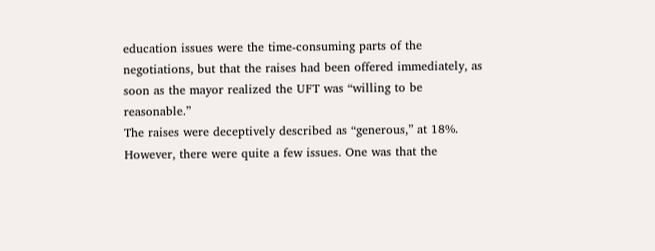education issues were the time-consuming parts of the negotiations, but that the raises had been offered immediately, as soon as the mayor realized the UFT was “willing to be reasonable.”
The raises were deceptively described as “generous,” at 18%. However, there were quite a few issues. One was that the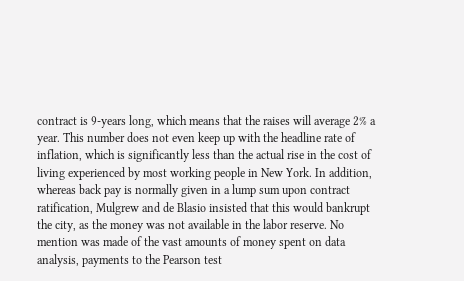contract is 9-years long, which means that the raises will average 2% a year. This number does not even keep up with the headline rate of inflation, which is significantly less than the actual rise in the cost of living experienced by most working people in New York. In addition, whereas back pay is normally given in a lump sum upon contract ratification, Mulgrew and de Blasio insisted that this would bankrupt the city, as the money was not available in the labor reserve. No mention was made of the vast amounts of money spent on data analysis, payments to the Pearson test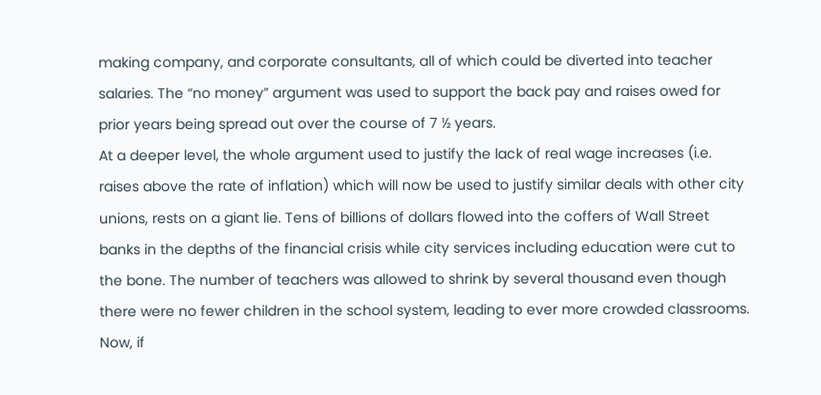making company, and corporate consultants, all of which could be diverted into teacher salaries. The “no money” argument was used to support the back pay and raises owed for prior years being spread out over the course of 7 ½ years.
At a deeper level, the whole argument used to justify the lack of real wage increases (i.e. raises above the rate of inflation) which will now be used to justify similar deals with other city unions, rests on a giant lie. Tens of billions of dollars flowed into the coffers of Wall Street banks in the depths of the financial crisis while city services including education were cut to the bone. The number of teachers was allowed to shrink by several thousand even though there were no fewer children in the school system, leading to ever more crowded classrooms. Now, if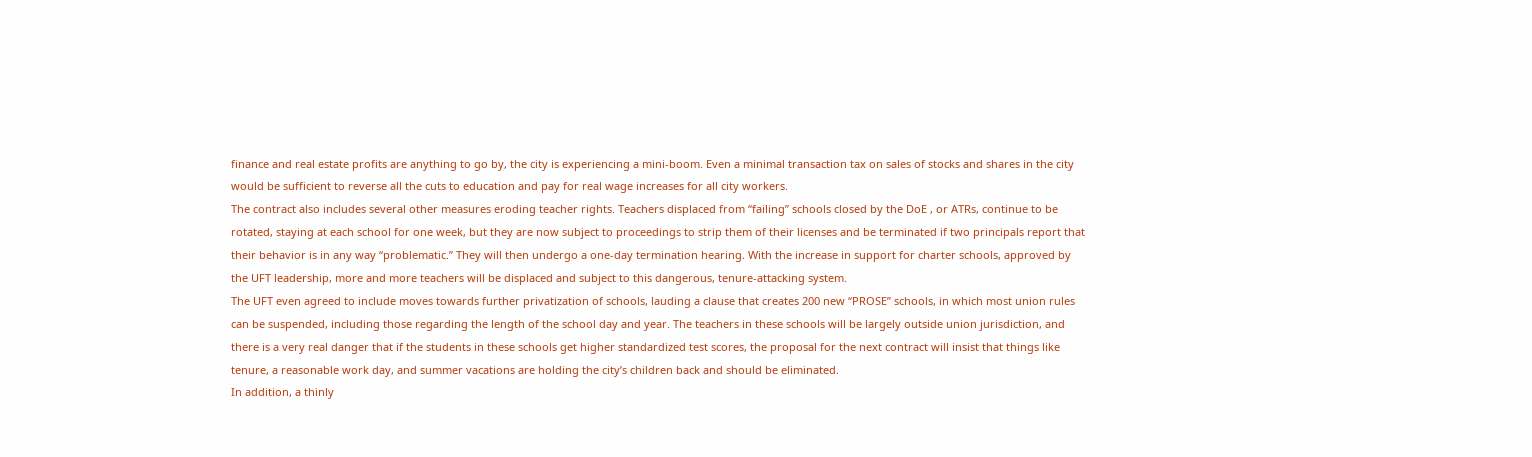finance and real estate profits are anything to go by, the city is experiencing a mini-boom. Even a minimal transaction tax on sales of stocks and shares in the city would be sufficient to reverse all the cuts to education and pay for real wage increases for all city workers.
The contract also includes several other measures eroding teacher rights. Teachers displaced from “failing” schools closed by the DoE , or ATRs, continue to be rotated, staying at each school for one week, but they are now subject to proceedings to strip them of their licenses and be terminated if two principals report that their behavior is in any way “problematic.” They will then undergo a one-day termination hearing. With the increase in support for charter schools, approved by the UFT leadership, more and more teachers will be displaced and subject to this dangerous, tenure-attacking system.
The UFT even agreed to include moves towards further privatization of schools, lauding a clause that creates 200 new “PROSE” schools, in which most union rules can be suspended, including those regarding the length of the school day and year. The teachers in these schools will be largely outside union jurisdiction, and there is a very real danger that if the students in these schools get higher standardized test scores, the proposal for the next contract will insist that things like tenure, a reasonable work day, and summer vacations are holding the city’s children back and should be eliminated.
In addition, a thinly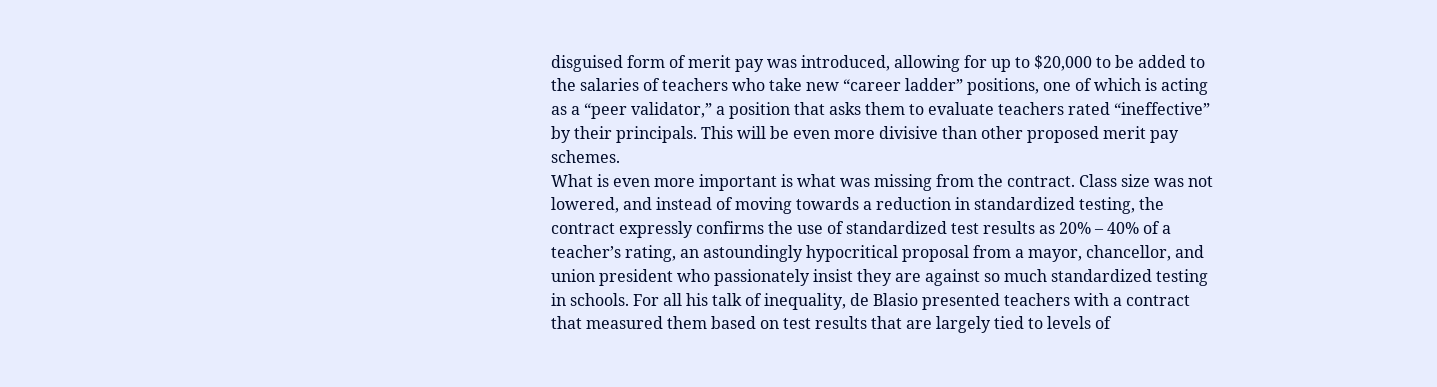disguised form of merit pay was introduced, allowing for up to $20,000 to be added to the salaries of teachers who take new “career ladder” positions, one of which is acting as a “peer validator,” a position that asks them to evaluate teachers rated “ineffective” by their principals. This will be even more divisive than other proposed merit pay schemes.
What is even more important is what was missing from the contract. Class size was not lowered, and instead of moving towards a reduction in standardized testing, the contract expressly confirms the use of standardized test results as 20% – 40% of a teacher’s rating, an astoundingly hypocritical proposal from a mayor, chancellor, and union president who passionately insist they are against so much standardized testing in schools. For all his talk of inequality, de Blasio presented teachers with a contract that measured them based on test results that are largely tied to levels of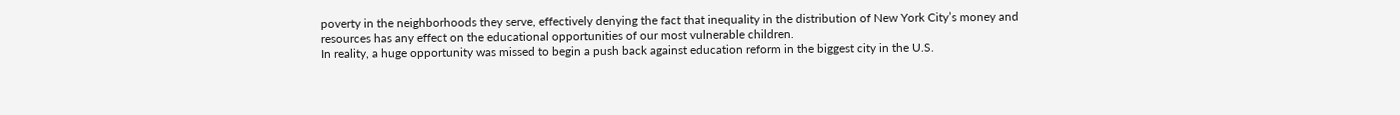poverty in the neighborhoods they serve, effectively denying the fact that inequality in the distribution of New York City’s money and resources has any effect on the educational opportunities of our most vulnerable children.
In reality, a huge opportunity was missed to begin a push back against education reform in the biggest city in the U.S.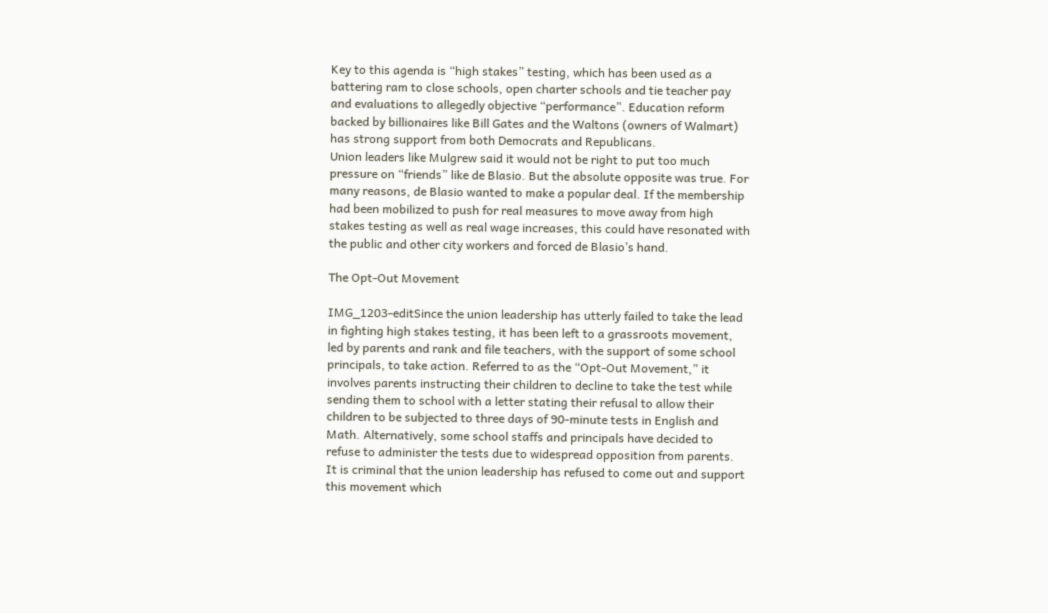Key to this agenda is “high stakes” testing, which has been used as a battering ram to close schools, open charter schools and tie teacher pay and evaluations to allegedly objective “performance”. Education reform backed by billionaires like Bill Gates and the Waltons (owners of Walmart) has strong support from both Democrats and Republicans.
Union leaders like Mulgrew said it would not be right to put too much pressure on “friends” like de Blasio. But the absolute opposite was true. For many reasons, de Blasio wanted to make a popular deal. If the membership had been mobilized to push for real measures to move away from high stakes testing as well as real wage increases, this could have resonated with the public and other city workers and forced de Blasio’s hand.

The Opt-Out Movement

IMG_1203-editSince the union leadership has utterly failed to take the lead in fighting high stakes testing, it has been left to a grassroots movement, led by parents and rank and file teachers, with the support of some school principals, to take action. Referred to as the “Opt-Out Movement,” it involves parents instructing their children to decline to take the test while sending them to school with a letter stating their refusal to allow their children to be subjected to three days of 90-minute tests in English and Math. Alternatively, some school staffs and principals have decided to refuse to administer the tests due to widespread opposition from parents. It is criminal that the union leadership has refused to come out and support this movement which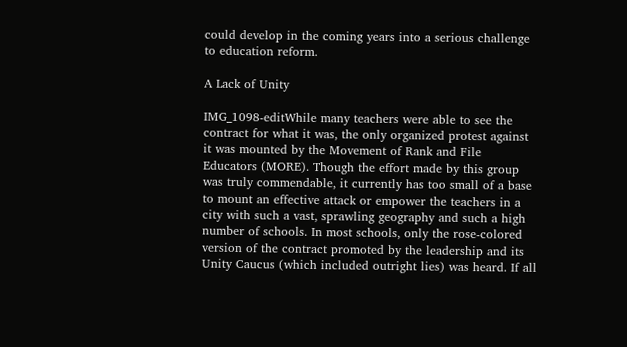could develop in the coming years into a serious challenge to education reform.

A Lack of Unity

IMG_1098-editWhile many teachers were able to see the contract for what it was, the only organized protest against it was mounted by the Movement of Rank and File Educators (MORE). Though the effort made by this group was truly commendable, it currently has too small of a base to mount an effective attack or empower the teachers in a city with such a vast, sprawling geography and such a high number of schools. In most schools, only the rose-colored version of the contract promoted by the leadership and its Unity Caucus (which included outright lies) was heard. If all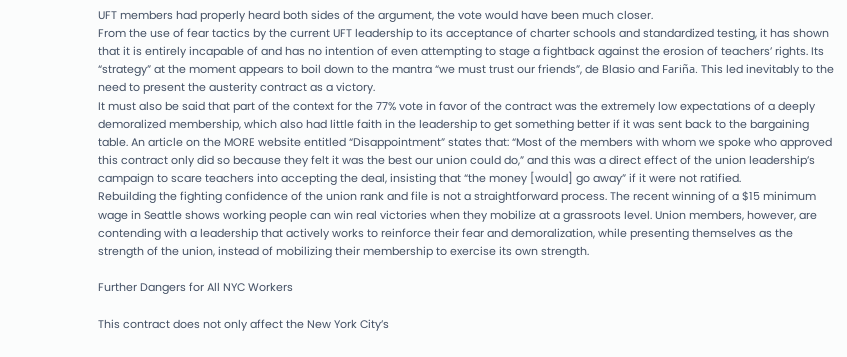UFT members had properly heard both sides of the argument, the vote would have been much closer.
From the use of fear tactics by the current UFT leadership to its acceptance of charter schools and standardized testing, it has shown that it is entirely incapable of and has no intention of even attempting to stage a fightback against the erosion of teachers’ rights. Its “strategy” at the moment appears to boil down to the mantra “we must trust our friends”, de Blasio and Fariña. This led inevitably to the need to present the austerity contract as a victory.
It must also be said that part of the context for the 77% vote in favor of the contract was the extremely low expectations of a deeply demoralized membership, which also had little faith in the leadership to get something better if it was sent back to the bargaining table. An article on the MORE website entitled “Disappointment” states that: “Most of the members with whom we spoke who approved this contract only did so because they felt it was the best our union could do,” and this was a direct effect of the union leadership’s campaign to scare teachers into accepting the deal, insisting that “the money [would] go away” if it were not ratified.
Rebuilding the fighting confidence of the union rank and file is not a straightforward process. The recent winning of a $15 minimum wage in Seattle shows working people can win real victories when they mobilize at a grassroots level. Union members, however, are contending with a leadership that actively works to reinforce their fear and demoralization, while presenting themselves as the strength of the union, instead of mobilizing their membership to exercise its own strength.

Further Dangers for All NYC Workers

This contract does not only affect the New York City’s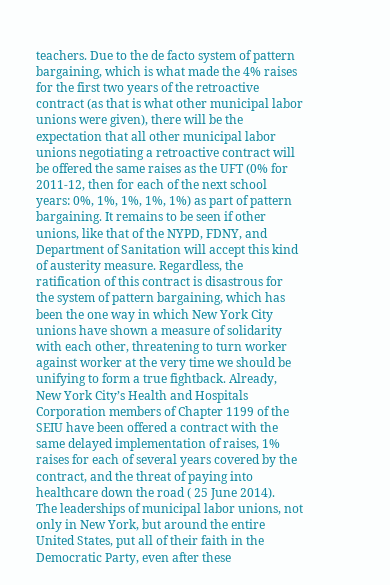teachers. Due to the de facto system of pattern bargaining, which is what made the 4% raises for the first two years of the retroactive contract (as that is what other municipal labor unions were given), there will be the expectation that all other municipal labor unions negotiating a retroactive contract will be offered the same raises as the UFT (0% for 2011-12, then for each of the next school years: 0%, 1%, 1%, 1%, 1%) as part of pattern bargaining. It remains to be seen if other unions, like that of the NYPD, FDNY, and Department of Sanitation will accept this kind of austerity measure. Regardless, the ratification of this contract is disastrous for the system of pattern bargaining, which has been the one way in which New York City unions have shown a measure of solidarity with each other, threatening to turn worker against worker at the very time we should be unifying to form a true fightback. Already, New York City’s Health and Hospitals Corporation members of Chapter 1199 of the SEIU have been offered a contract with the same delayed implementation of raises, 1% raises for each of several years covered by the contract, and the threat of paying into healthcare down the road ( 25 June 2014).
The leaderships of municipal labor unions, not only in New York, but around the entire United States, put all of their faith in the Democratic Party, even after these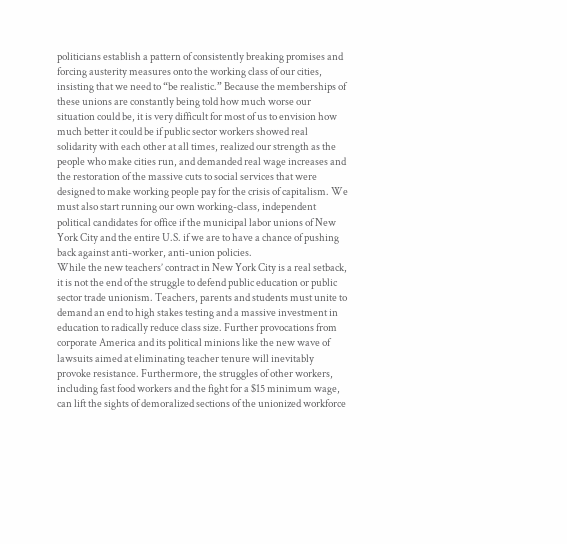politicians establish a pattern of consistently breaking promises and forcing austerity measures onto the working class of our cities, insisting that we need to “be realistic.” Because the memberships of these unions are constantly being told how much worse our situation could be, it is very difficult for most of us to envision how much better it could be if public sector workers showed real solidarity with each other at all times, realized our strength as the people who make cities run, and demanded real wage increases and the restoration of the massive cuts to social services that were designed to make working people pay for the crisis of capitalism. We must also start running our own working-class, independent political candidates for office if the municipal labor unions of New York City and the entire U.S. if we are to have a chance of pushing back against anti-worker, anti-union policies.
While the new teachers’ contract in New York City is a real setback, it is not the end of the struggle to defend public education or public sector trade unionism. Teachers, parents and students must unite to demand an end to high stakes testing and a massive investment in education to radically reduce class size. Further provocations from corporate America and its political minions like the new wave of lawsuits aimed at eliminating teacher tenure will inevitably provoke resistance. Furthermore, the struggles of other workers, including fast food workers and the fight for a $15 minimum wage, can lift the sights of demoralized sections of the unionized workforce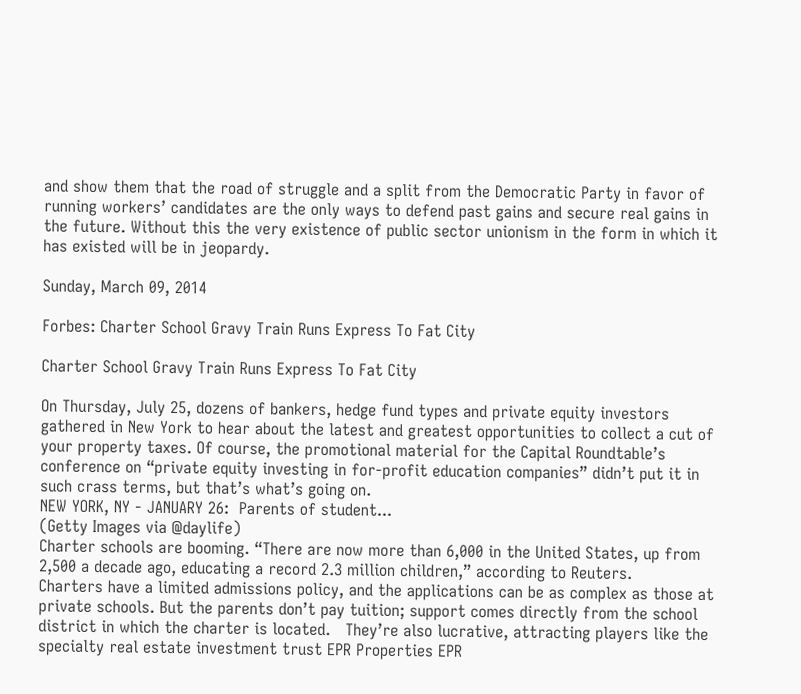and show them that the road of struggle and a split from the Democratic Party in favor of running workers’ candidates are the only ways to defend past gains and secure real gains in the future. Without this the very existence of public sector unionism in the form in which it has existed will be in jeopardy.

Sunday, March 09, 2014

Forbes: Charter School Gravy Train Runs Express To Fat City

Charter School Gravy Train Runs Express To Fat City

On Thursday, July 25, dozens of bankers, hedge fund types and private equity investors gathered in New York to hear about the latest and greatest opportunities to collect a cut of your property taxes. Of course, the promotional material for the Capital Roundtable’s conference on “private equity investing in for-profit education companies” didn’t put it in such crass terms, but that’s what’s going on.
NEW YORK, NY - JANUARY 26:  Parents of student...
(Getty Images via @daylife)
Charter schools are booming. “There are now more than 6,000 in the United States, up from 2,500 a decade ago, educating a record 2.3 million children,” according to Reuters.
Charters have a limited admissions policy, and the applications can be as complex as those at private schools. But the parents don’t pay tuition; support comes directly from the school district in which the charter is located.   They’re also lucrative, attracting players like the specialty real estate investment trust EPR Properties EPR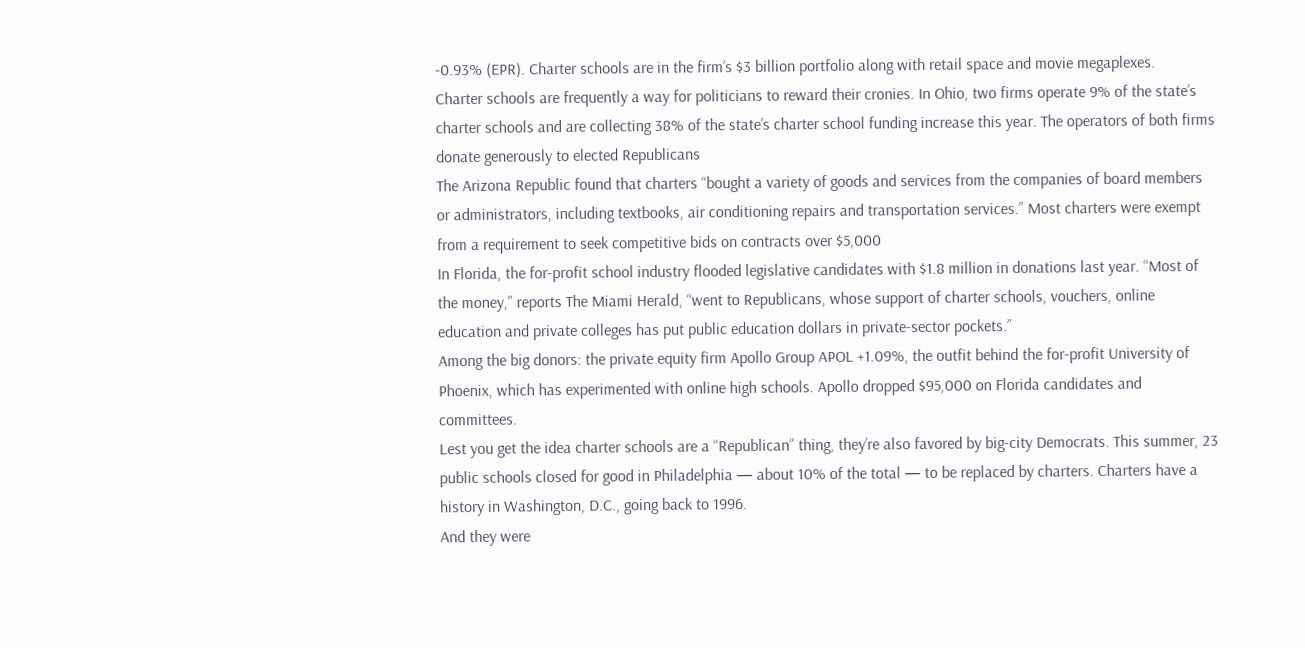-0.93% (EPR). Charter schools are in the firm’s $3 billion portfolio along with retail space and movie megaplexes.
Charter schools are frequently a way for politicians to reward their cronies. In Ohio, two firms operate 9% of the state’s charter schools and are collecting 38% of the state’s charter school funding increase this year. The operators of both firms donate generously to elected Republicans
The Arizona Republic found that charters “bought a variety of goods and services from the companies of board members or administrators, including textbooks, air conditioning repairs and transportation services.” Most charters were exempt from a requirement to seek competitive bids on contracts over $5,000
In Florida, the for-profit school industry flooded legislative candidates with $1.8 million in donations last year. “Most of the money,” reports The Miami Herald, “went to Republicans, whose support of charter schools, vouchers, online education and private colleges has put public education dollars in private-sector pockets.”
Among the big donors: the private equity firm Apollo Group APOL +1.09%, the outfit behind the for-profit University of Phoenix, which has experimented with online high schools. Apollo dropped $95,000 on Florida candidates and committees.
Lest you get the idea charter schools are a “Republican” thing, they’re also favored by big-city Democrats. This summer, 23 public schools closed for good in Philadelphia — about 10% of the total — to be replaced by charters. Charters have a history in Washington, D.C., going back to 1996.
And they were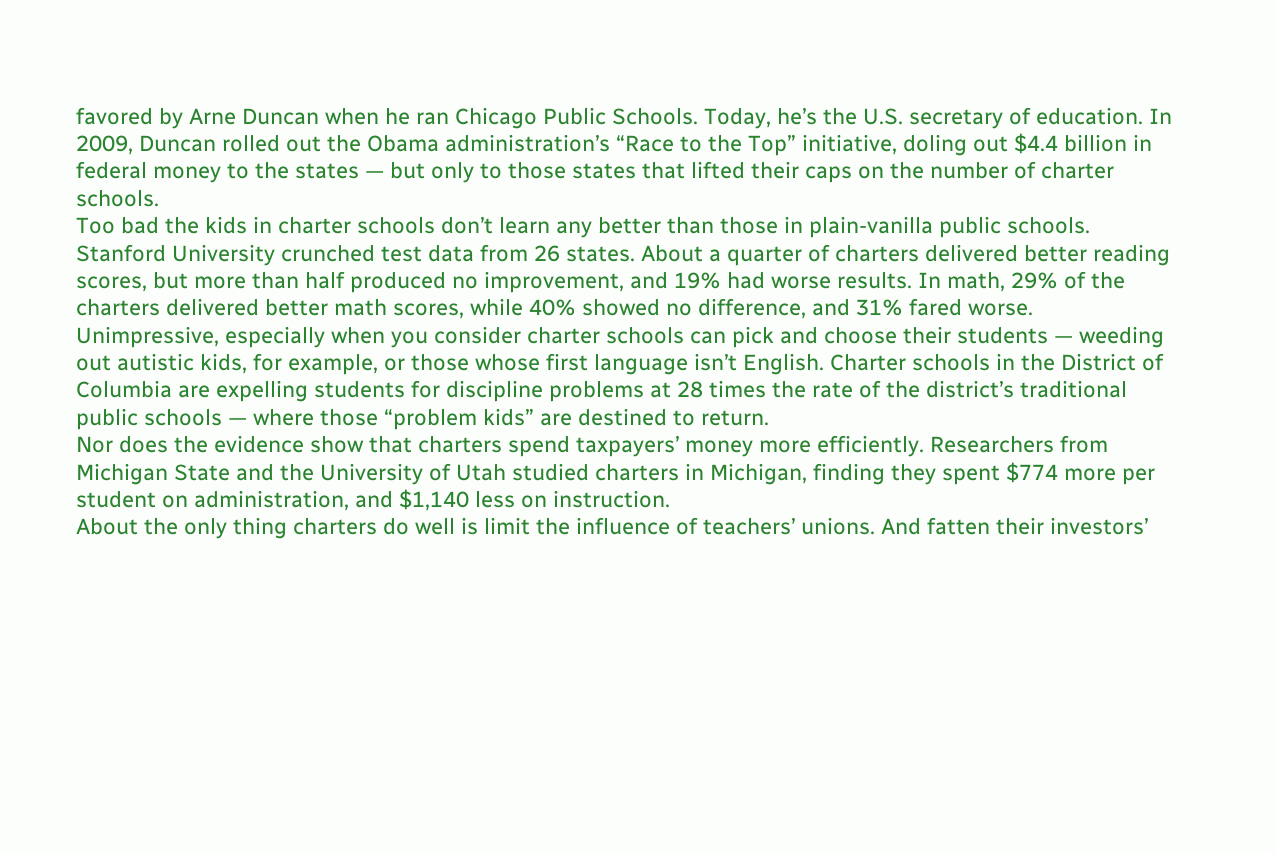favored by Arne Duncan when he ran Chicago Public Schools. Today, he’s the U.S. secretary of education. In 2009, Duncan rolled out the Obama administration’s “Race to the Top” initiative, doling out $4.4 billion in federal money to the states — but only to those states that lifted their caps on the number of charter schools.
Too bad the kids in charter schools don’t learn any better than those in plain-vanilla public schools. Stanford University crunched test data from 26 states. About a quarter of charters delivered better reading scores, but more than half produced no improvement, and 19% had worse results. In math, 29% of the charters delivered better math scores, while 40% showed no difference, and 31% fared worse.
Unimpressive, especially when you consider charter schools can pick and choose their students — weeding out autistic kids, for example, or those whose first language isn’t English. Charter schools in the District of Columbia are expelling students for discipline problems at 28 times the rate of the district’s traditional public schools — where those “problem kids” are destined to return.
Nor does the evidence show that charters spend taxpayers’ money more efficiently. Researchers from Michigan State and the University of Utah studied charters in Michigan, finding they spent $774 more per student on administration, and $1,140 less on instruction.
About the only thing charters do well is limit the influence of teachers’ unions. And fatten their investors’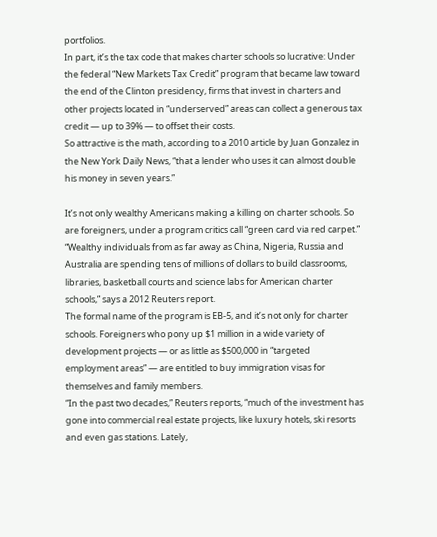portfolios.
In part, it’s the tax code that makes charter schools so lucrative: Under the federal “New Markets Tax Credit” program that became law toward the end of the Clinton presidency, firms that invest in charters and other projects located in “underserved” areas can collect a generous tax credit — up to 39% — to offset their costs.
So attractive is the math, according to a 2010 article by Juan Gonzalez in the New York Daily News, “that a lender who uses it can almost double his money in seven years.”

It’s not only wealthy Americans making a killing on charter schools. So are foreigners, under a program critics call “green card via red carpet.”
“Wealthy individuals from as far away as China, Nigeria, Russia and Australia are spending tens of millions of dollars to build classrooms, libraries, basketball courts and science labs for American charter schools,” says a 2012 Reuters report.
The formal name of the program is EB-5, and it’s not only for charter schools. Foreigners who pony up $1 million in a wide variety of development projects — or as little as $500,000 in “targeted employment areas” — are entitled to buy immigration visas for themselves and family members.
“In the past two decades,” Reuters reports, “much of the investment has gone into commercial real estate projects, like luxury hotels, ski resorts and even gas stations. Lately,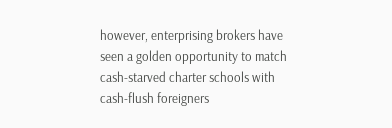however, enterprising brokers have seen a golden opportunity to match cash-starved charter schools with cash-flush foreigners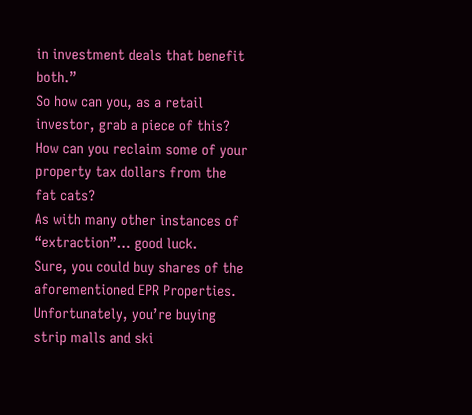in investment deals that benefit both.”
So how can you, as a retail investor, grab a piece of this? How can you reclaim some of your property tax dollars from the fat cats?
As with many other instances of “extraction”… good luck.
Sure, you could buy shares of the aforementioned EPR Properties. Unfortunately, you’re buying strip malls and ski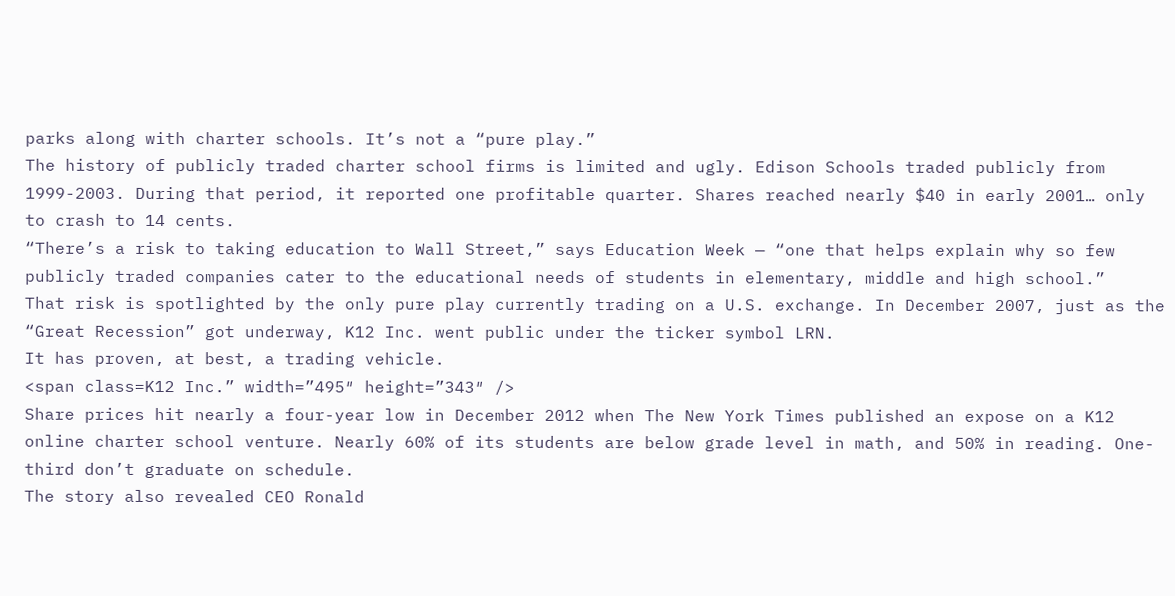parks along with charter schools. It’s not a “pure play.”
The history of publicly traded charter school firms is limited and ugly. Edison Schools traded publicly from 1999-2003. During that period, it reported one profitable quarter. Shares reached nearly $40 in early 2001… only to crash to 14 cents.
“There’s a risk to taking education to Wall Street,” says Education Week — “one that helps explain why so few publicly traded companies cater to the educational needs of students in elementary, middle and high school.”
That risk is spotlighted by the only pure play currently trading on a U.S. exchange. In December 2007, just as the “Great Recession” got underway, K12 Inc. went public under the ticker symbol LRN.
It has proven, at best, a trading vehicle.
<span class=K12 Inc.” width=”495″ height=”343″ />
Share prices hit nearly a four-year low in December 2012 when The New York Times published an expose on a K12 online charter school venture. Nearly 60% of its students are below grade level in math, and 50% in reading. One-third don’t graduate on schedule.
The story also revealed CEO Ronald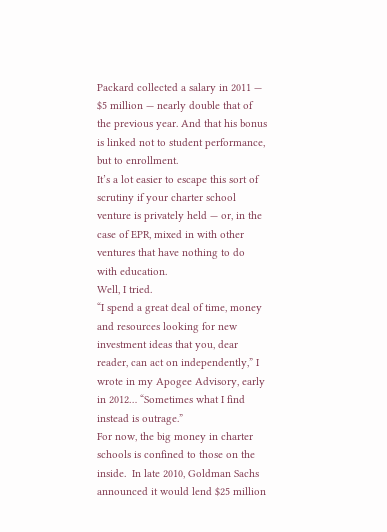Packard collected a salary in 2011 — $5 million — nearly double that of the previous year. And that his bonus is linked not to student performance, but to enrollment.
It’s a lot easier to escape this sort of scrutiny if your charter school venture is privately held — or, in the case of EPR, mixed in with other ventures that have nothing to do with education.
Well, I tried.
“I spend a great deal of time, money and resources looking for new investment ideas that you, dear reader, can act on independently,” I wrote in my Apogee Advisory, early in 2012… “Sometimes what I find instead is outrage.”
For now, the big money in charter schools is confined to those on the inside.  In late 2010, Goldman Sachs announced it would lend $25 million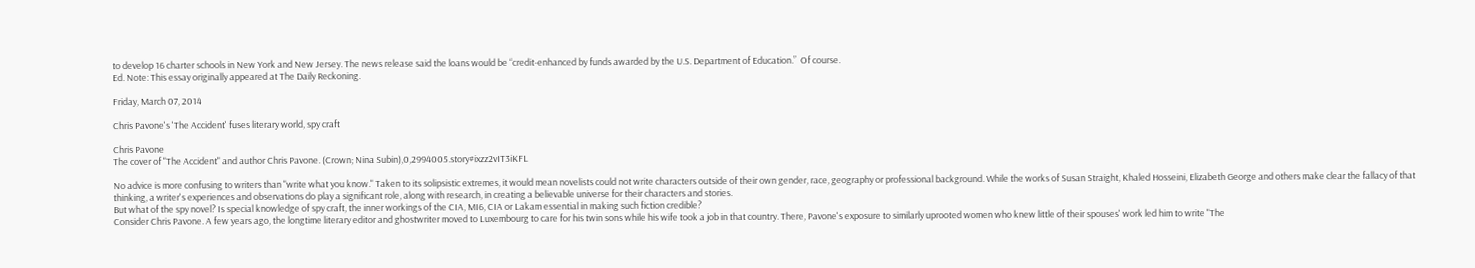to develop 16 charter schools in New York and New Jersey. The news release said the loans would be “credit-enhanced by funds awarded by the U.S. Department of Education.”  Of course.
Ed. Note: This essay originally appeared at The Daily Reckoning.

Friday, March 07, 2014

Chris Pavone's 'The Accident' fuses literary world, spy craft

Chris Pavone
The cover of "The Accident" and author Chris Pavone. (Crown; Nina Subin),0,2994005.story#ixzz2vIT3iKFL

No advice is more confusing to writers than "write what you know." Taken to its solipsistic extremes, it would mean novelists could not write characters outside of their own gender, race, geography or professional background. While the works of Susan Straight, Khaled Hosseini, Elizabeth George and others make clear the fallacy of that thinking, a writer's experiences and observations do play a significant role, along with research, in creating a believable universe for their characters and stories.
But what of the spy novel? Is special knowledge of spy craft, the inner workings of the CIA, MI6, CIA or Lakam essential in making such fiction credible?
Consider Chris Pavone. A few years ago, the longtime literary editor and ghostwriter moved to Luxembourg to care for his twin sons while his wife took a job in that country. There, Pavone's exposure to similarly uprooted women who knew little of their spouses' work led him to write "The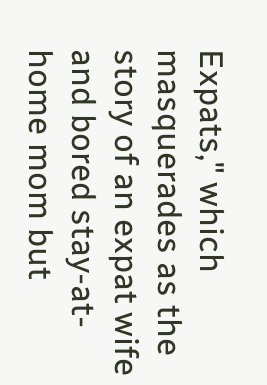Expats," which masquerades as the story of an expat wife and bored stay-at-home mom but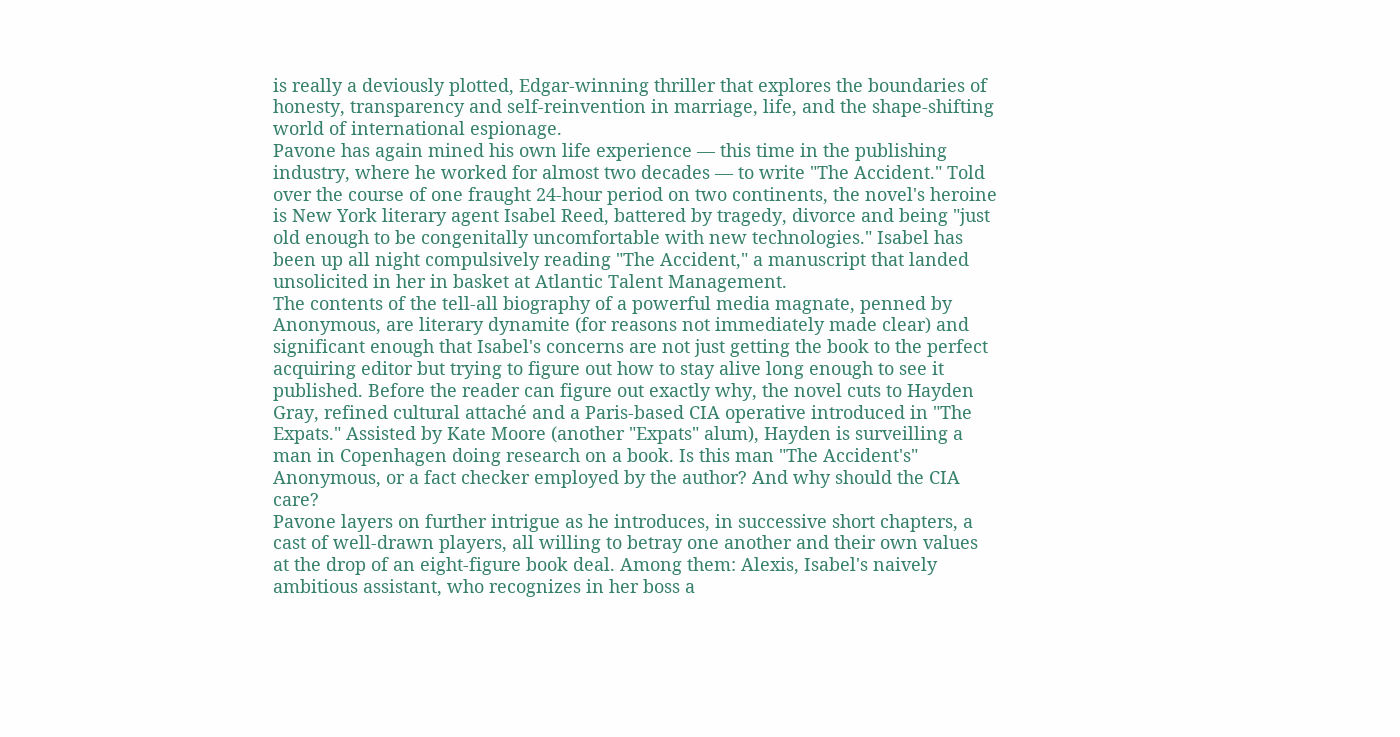is really a deviously plotted, Edgar-winning thriller that explores the boundaries of honesty, transparency and self-reinvention in marriage, life, and the shape-shifting world of international espionage.
Pavone has again mined his own life experience — this time in the publishing industry, where he worked for almost two decades — to write "The Accident." Told over the course of one fraught 24-hour period on two continents, the novel's heroine is New York literary agent Isabel Reed, battered by tragedy, divorce and being "just old enough to be congenitally uncomfortable with new technologies." Isabel has been up all night compulsively reading "The Accident," a manuscript that landed unsolicited in her in basket at Atlantic Talent Management.
The contents of the tell-all biography of a powerful media magnate, penned by Anonymous, are literary dynamite (for reasons not immediately made clear) and significant enough that Isabel's concerns are not just getting the book to the perfect acquiring editor but trying to figure out how to stay alive long enough to see it published. Before the reader can figure out exactly why, the novel cuts to Hayden Gray, refined cultural attaché and a Paris-based CIA operative introduced in "The Expats." Assisted by Kate Moore (another "Expats" alum), Hayden is surveilling a man in Copenhagen doing research on a book. Is this man "The Accident's" Anonymous, or a fact checker employed by the author? And why should the CIA care?
Pavone layers on further intrigue as he introduces, in successive short chapters, a cast of well-drawn players, all willing to betray one another and their own values at the drop of an eight-figure book deal. Among them: Alexis, Isabel's naively ambitious assistant, who recognizes in her boss a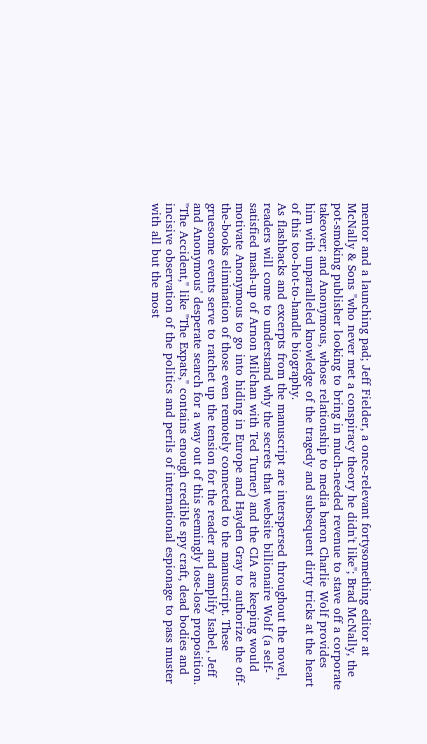mentor and a launching pad; Jeff Fielder, a once-relevant fortysomething editor at McNally & Sons "who never met a conspiracy theory he didn't like"; Brad McNally, the pot-smoking publisher looking to bring in much-needed revenue to stave off a corporate takeover; and Anonymous, whose relationship to media baron Charlie Wolf provides him with unparalleled knowledge of the tragedy and subsequent dirty tricks at the heart of this too-hot-to-handle biography.
As flashbacks and excerpts from the manuscript are interspersed throughout the novel, readers will come to understand why the secrets that website billionaire Wolf (a self-satisfied mash-up of Arnon Milchan with Ted Turner) and the CIA are keeping would motivate Anonymous to go into hiding in Europe and Hayden Gray to authorize the off-the-books elimination of those even remotely connected to the manuscript. These gruesome events serve to ratchet up the tension for the reader and amplify Isabel, Jeff and Anonymous' desperate search for a way out of this seemingly lose-lose proposition.
"The Accident," like "The Expats," contains enough credible spy craft, dead bodies and incisive observation of the politics and perils of international espionage to pass muster with all but the most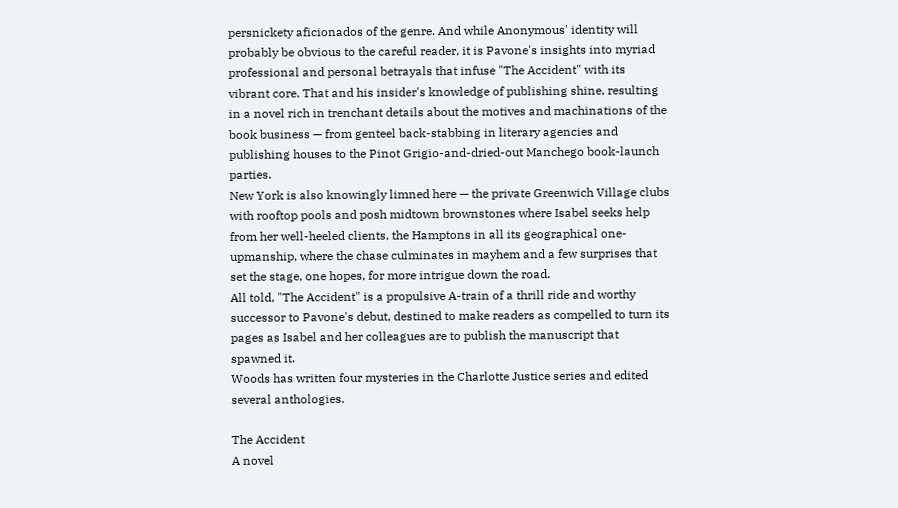persnickety aficionados of the genre. And while Anonymous' identity will probably be obvious to the careful reader, it is Pavone's insights into myriad professional and personal betrayals that infuse "The Accident" with its vibrant core. That and his insider's knowledge of publishing shine, resulting in a novel rich in trenchant details about the motives and machinations of the book business — from genteel back-stabbing in literary agencies and publishing houses to the Pinot Grigio-and-dried-out Manchego book-launch parties.
New York is also knowingly limned here — the private Greenwich Village clubs with rooftop pools and posh midtown brownstones where Isabel seeks help from her well-heeled clients, the Hamptons in all its geographical one-upmanship, where the chase culminates in mayhem and a few surprises that set the stage, one hopes, for more intrigue down the road.
All told, "The Accident" is a propulsive A-train of a thrill ride and worthy successor to Pavone's debut, destined to make readers as compelled to turn its pages as Isabel and her colleagues are to publish the manuscript that spawned it.
Woods has written four mysteries in the Charlotte Justice series and edited several anthologies.

The Accident
A novel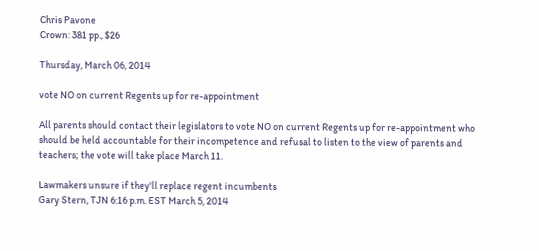Chris Pavone
Crown: 381 pp., $26

Thursday, March 06, 2014

vote NO on current Regents up for re-appointment

All parents should contact their legislators to vote NO on current Regents up for re-appointment who should be held accountable for their incompetence and refusal to listen to the view of parents and teachers; the vote will take place March 11.

Lawmakers unsure if they'll replace regent incumbents
Gary Stern, TJN 6:16 p.m. EST March 5, 2014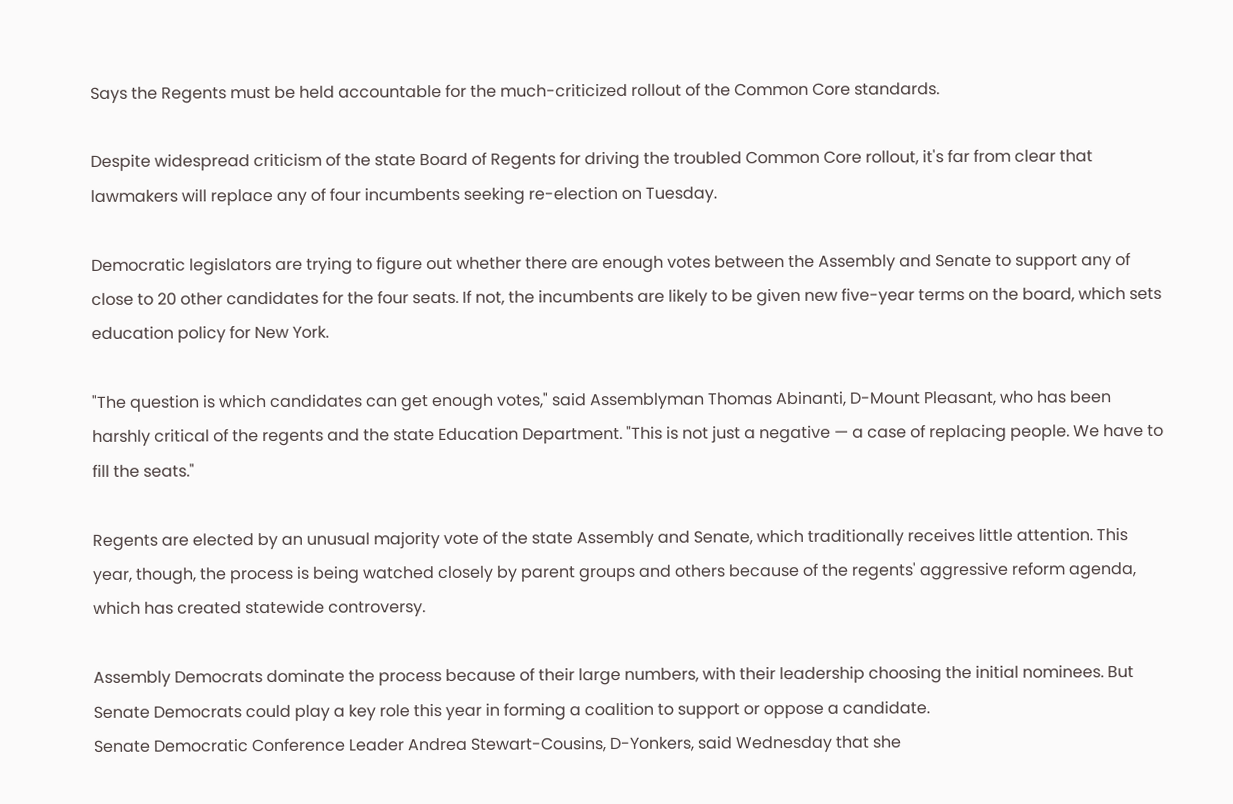Says the Regents must be held accountable for the much-criticized rollout of the Common Core standards.

Despite widespread criticism of the state Board of Regents for driving the troubled Common Core rollout, it's far from clear that lawmakers will replace any of four incumbents seeking re-election on Tuesday.

Democratic legislators are trying to figure out whether there are enough votes between the Assembly and Senate to support any of close to 20 other candidates for the four seats. If not, the incumbents are likely to be given new five-year terms on the board, which sets education policy for New York.

"The question is which candidates can get enough votes," said Assemblyman Thomas Abinanti, D-Mount Pleasant, who has been harshly critical of the regents and the state Education Department. "This is not just a negative — a case of replacing people. We have to fill the seats."

Regents are elected by an unusual majority vote of the state Assembly and Senate, which traditionally receives little attention. This year, though, the process is being watched closely by parent groups and others because of the regents' aggressive reform agenda, which has created statewide controversy.

Assembly Democrats dominate the process because of their large numbers, with their leadership choosing the initial nominees. But Senate Democrats could play a key role this year in forming a coalition to support or oppose a candidate.
Senate Democratic Conference Leader Andrea Stewart-Cousins, D-Yonkers, said Wednesday that she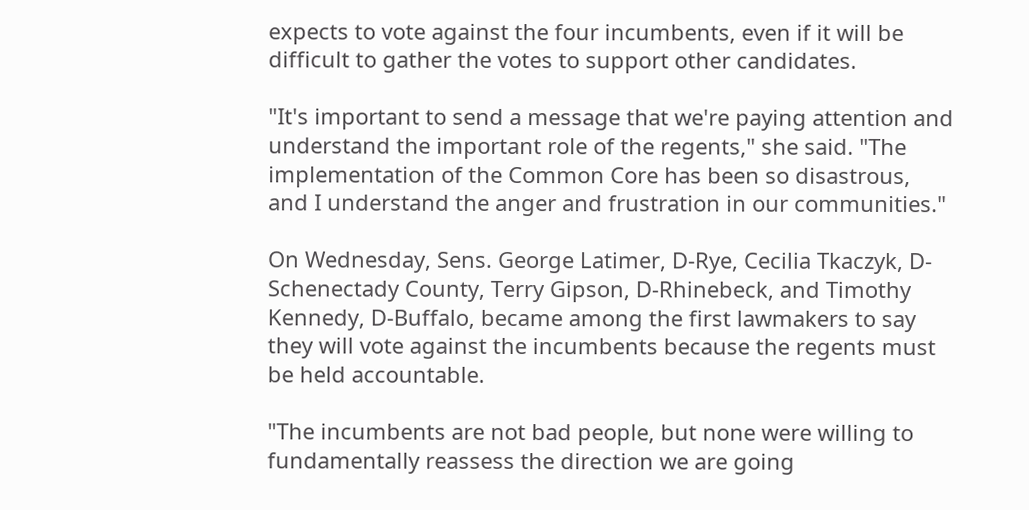expects to vote against the four incumbents, even if it will be difficult to gather the votes to support other candidates.

"It's important to send a message that we're paying attention and understand the important role of the regents," she said. "The implementation of the Common Core has been so disastrous, and I understand the anger and frustration in our communities."

On Wednesday, Sens. George Latimer, D-Rye, Cecilia Tkaczyk, D-Schenectady County, Terry Gipson, D-Rhinebeck, and Timothy Kennedy, D-Buffalo, became among the first lawmakers to say they will vote against the incumbents because the regents must be held accountable.

"The incumbents are not bad people, but none were willing to fundamentally reassess the direction we are going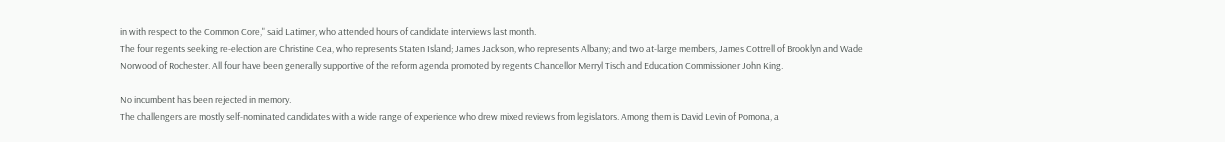in with respect to the Common Core," said Latimer, who attended hours of candidate interviews last month.
The four regents seeking re-election are Christine Cea, who represents Staten Island; James Jackson, who represents Albany; and two at-large members, James Cottrell of Brooklyn and Wade Norwood of Rochester. All four have been generally supportive of the reform agenda promoted by regents Chancellor Merryl Tisch and Education Commissioner John King.

No incumbent has been rejected in memory.
The challengers are mostly self-nominated candidates with a wide range of experience who drew mixed reviews from legislators. Among them is David Levin of Pomona, a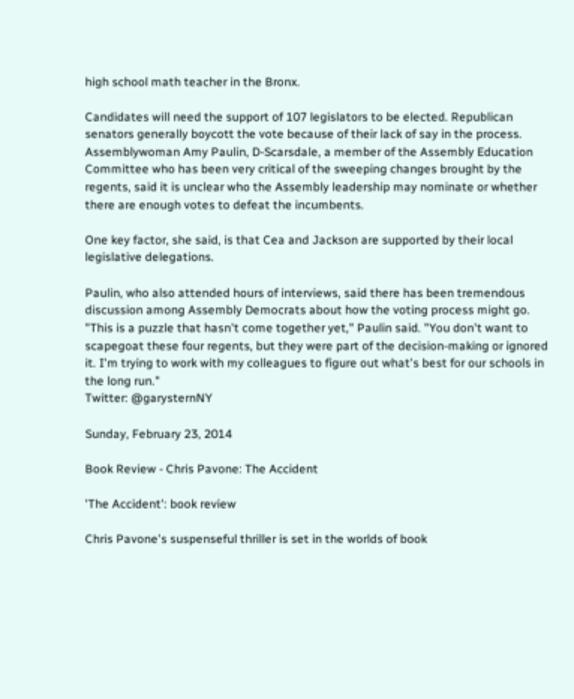high school math teacher in the Bronx.

Candidates will need the support of 107 legislators to be elected. Republican senators generally boycott the vote because of their lack of say in the process.
Assemblywoman Amy Paulin, D-Scarsdale, a member of the Assembly Education Committee who has been very critical of the sweeping changes brought by the regents, said it is unclear who the Assembly leadership may nominate or whether there are enough votes to defeat the incumbents.

One key factor, she said, is that Cea and Jackson are supported by their local legislative delegations.

Paulin, who also attended hours of interviews, said there has been tremendous discussion among Assembly Democrats about how the voting process might go.
"This is a puzzle that hasn't come together yet," Paulin said. "You don't want to scapegoat these four regents, but they were part of the decision-making or ignored it. I'm trying to work with my colleagues to figure out what's best for our schools in the long run."
Twitter: @garysternNY

Sunday, February 23, 2014

Book Review - Chris Pavone: The Accident

'The Accident': book review

Chris Pavone's suspenseful thriller is set in the worlds of book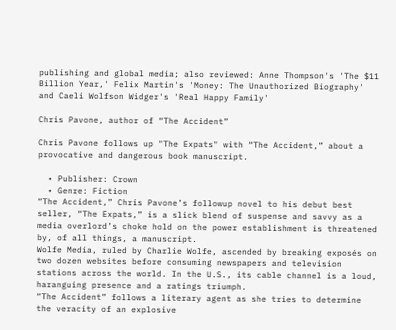publishing and global media; also reviewed: Anne Thompson's 'The $11 Billion Year,' Felix Martin's 'Money: The Unauthorized Biography' and Caeli Wolfson Widger's 'Real Happy Family'

Chris Pavone, author of “The Accident”

Chris Pavone follows up "The Expats" with “The Accident,” about a provocative and dangerous book manuscript.

  • Publisher: Crown
  • Genre: Fiction
“The Accident,” Chris Pavone’s followup novel to his debut best seller, “The Expats,” is a slick blend of suspense and savvy as a media overlord’s choke hold on the power establishment is threatened by, of all things, a manuscript.
Wolfe Media, ruled by Charlie Wolfe, ascended by breaking exposés on two dozen websites before consuming newspapers and television stations across the world. In the U.S., its cable channel is a loud, haranguing presence and a ratings triumph.
“The Accident” follows a literary agent as she tries to determine the veracity of an explosive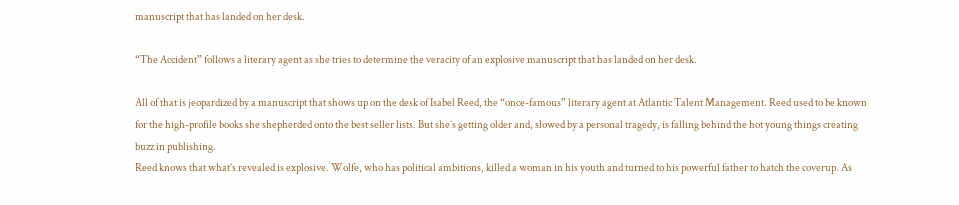manuscript that has landed on her desk.

“The Accident” follows a literary agent as she tries to determine the veracity of an explosive manuscript that has landed on her desk.

All of that is jeopardized by a manuscript that shows up on the desk of Isabel Reed, the “once-famous” literary agent at Atlantic Talent Management. Reed used to be known for the high-profile books she shepherded onto the best seller lists. But she’s getting older and, slowed by a personal tragedy, is falling behind the hot young things creating buzz in publishing.
Reed knows that what’s revealed is explosive. Wolfe, who has political ambitions, killed a woman in his youth and turned to his powerful father to hatch the coverup. As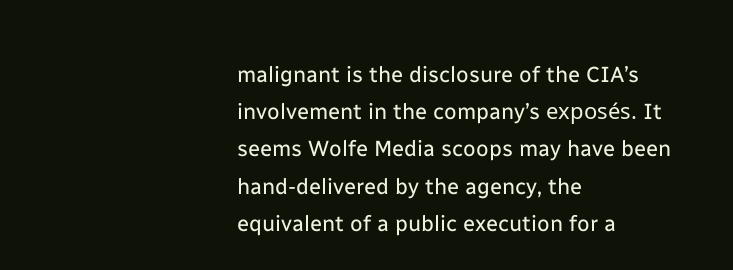malignant is the disclosure of the CIA’s involvement in the company’s exposés. It seems Wolfe Media scoops may have been hand-delivered by the agency, the equivalent of a public execution for a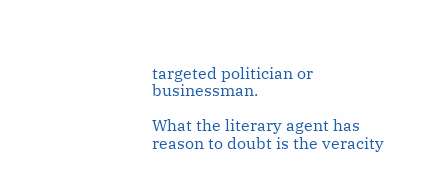targeted politician or businessman.

What the literary agent has reason to doubt is the veracity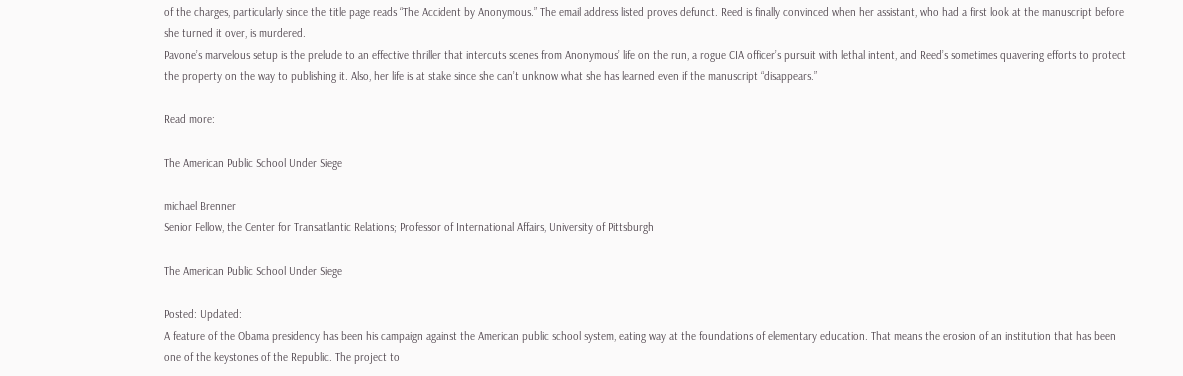of the charges, particularly since the title page reads “The Accident by Anonymous.” The email address listed proves defunct. Reed is finally convinced when her assistant, who had a first look at the manuscript before she turned it over, is murdered.
Pavone’s marvelous setup is the prelude to an effective thriller that intercuts scenes from Anonymous’ life on the run, a rogue CIA officer’s pursuit with lethal intent, and Reed’s sometimes quavering efforts to protect the property on the way to publishing it. Also, her life is at stake since she can’t unknow what she has learned even if the manuscript “disappears.”

Read more:

The American Public School Under Siege

michael Brenner
Senior Fellow, the Center for Transatlantic Relations; Professor of International Affairs, University of Pittsburgh

The American Public School Under Siege

Posted: Updated:
A feature of the Obama presidency has been his campaign against the American public school system, eating way at the foundations of elementary education. That means the erosion of an institution that has been one of the keystones of the Republic. The project to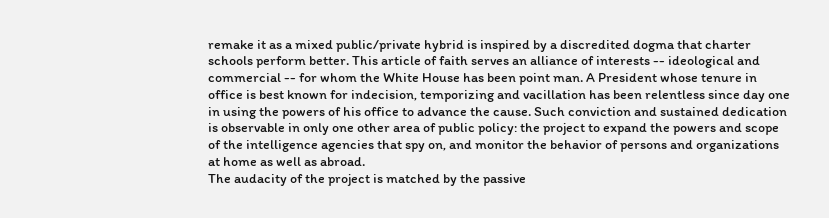remake it as a mixed public/private hybrid is inspired by a discredited dogma that charter schools perform better. This article of faith serves an alliance of interests -- ideological and commercial -- for whom the White House has been point man. A President whose tenure in office is best known for indecision, temporizing and vacillation has been relentless since day one in using the powers of his office to advance the cause. Such conviction and sustained dedication is observable in only one other area of public policy: the project to expand the powers and scope of the intelligence agencies that spy on, and monitor the behavior of persons and organizations at home as well as abroad.
The audacity of the project is matched by the passive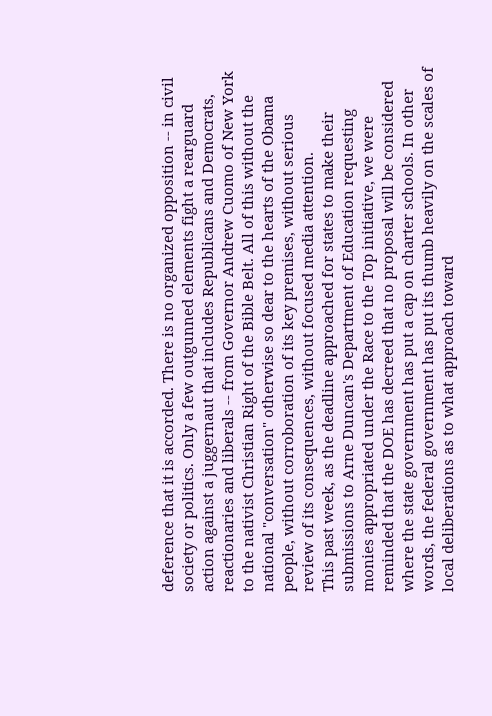deference that it is accorded. There is no organized opposition -- in civil society or politics. Only a few outgunned elements fight a rearguard action against a juggernaut that includes Republicans and Democrats, reactionaries and liberals -- from Governor Andrew Cuomo of New York to the nativist Christian Right of the Bible Belt. All of this without the national "conversation" otherwise so dear to the hearts of the Obama people, without corroboration of its key premises, without serious review of its consequences, without focused media attention.
This past week, as the deadline approached for states to make their submissions to Arne Duncan's Department of Education requesting monies appropriated under the Race to the Top initiative, we were reminded that the DOE has decreed that no proposal will be considered where the state government has put a cap on charter schools. In other words, the federal government has put its thumb heavily on the scales of local deliberations as to what approach toward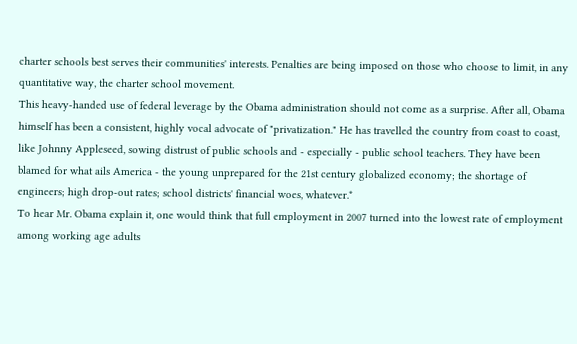charter schools best serves their communities' interests. Penalties are being imposed on those who choose to limit, in any quantitative way, the charter school movement.
This heavy-handed use of federal leverage by the Obama administration should not come as a surprise. After all, Obama himself has been a consistent, highly vocal advocate of "privatization." He has travelled the country from coast to coast, like Johnny Appleseed, sowing distrust of public schools and - especially - public school teachers. They have been blamed for what ails America - the young unprepared for the 21st century globalized economy; the shortage of engineers; high drop-out rates; school districts' financial woes, whatever.*
To hear Mr. Obama explain it, one would think that full employment in 2007 turned into the lowest rate of employment among working age adults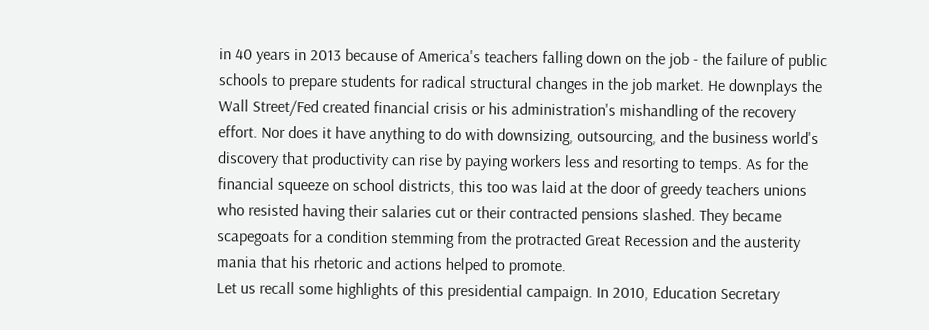in 40 years in 2013 because of America's teachers falling down on the job - the failure of public schools to prepare students for radical structural changes in the job market. He downplays the Wall Street/Fed created financial crisis or his administration's mishandling of the recovery effort. Nor does it have anything to do with downsizing, outsourcing, and the business world's discovery that productivity can rise by paying workers less and resorting to temps. As for the financial squeeze on school districts, this too was laid at the door of greedy teachers unions who resisted having their salaries cut or their contracted pensions slashed. They became scapegoats for a condition stemming from the protracted Great Recession and the austerity mania that his rhetoric and actions helped to promote.
Let us recall some highlights of this presidential campaign. In 2010, Education Secretary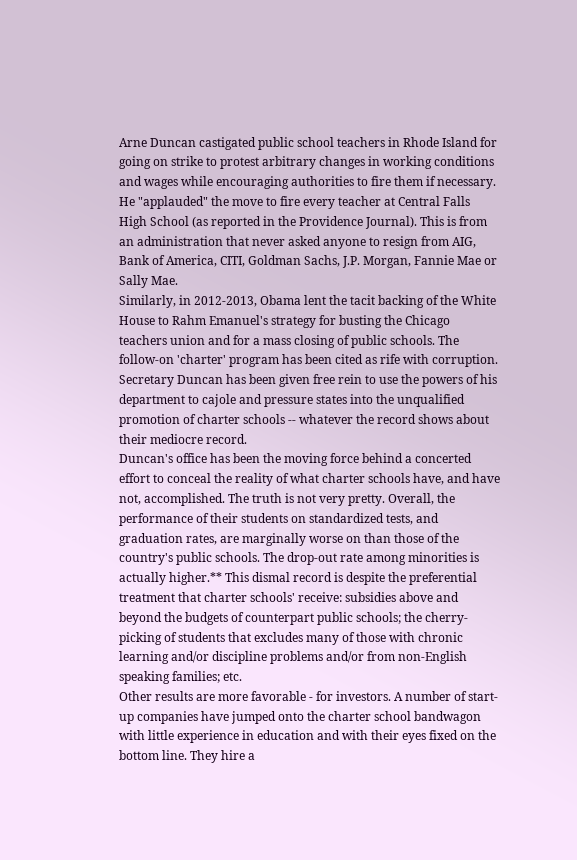Arne Duncan castigated public school teachers in Rhode Island for going on strike to protest arbitrary changes in working conditions and wages while encouraging authorities to fire them if necessary. He "applauded" the move to fire every teacher at Central Falls High School (as reported in the Providence Journal). This is from an administration that never asked anyone to resign from AIG, Bank of America, CITI, Goldman Sachs, J.P. Morgan, Fannie Mae or Sally Mae.
Similarly, in 2012-2013, Obama lent the tacit backing of the White House to Rahm Emanuel's strategy for busting the Chicago teachers union and for a mass closing of public schools. The follow-on 'charter' program has been cited as rife with corruption. Secretary Duncan has been given free rein to use the powers of his department to cajole and pressure states into the unqualified promotion of charter schools -- whatever the record shows about their mediocre record.
Duncan's office has been the moving force behind a concerted effort to conceal the reality of what charter schools have, and have not, accomplished. The truth is not very pretty. Overall, the performance of their students on standardized tests, and graduation rates, are marginally worse on than those of the country's public schools. The drop-out rate among minorities is actually higher.** This dismal record is despite the preferential treatment that charter schools' receive: subsidies above and beyond the budgets of counterpart public schools; the cherry-picking of students that excludes many of those with chronic learning and/or discipline problems and/or from non-English speaking families; etc.
Other results are more favorable - for investors. A number of start-up companies have jumped onto the charter school bandwagon with little experience in education and with their eyes fixed on the bottom line. They hire a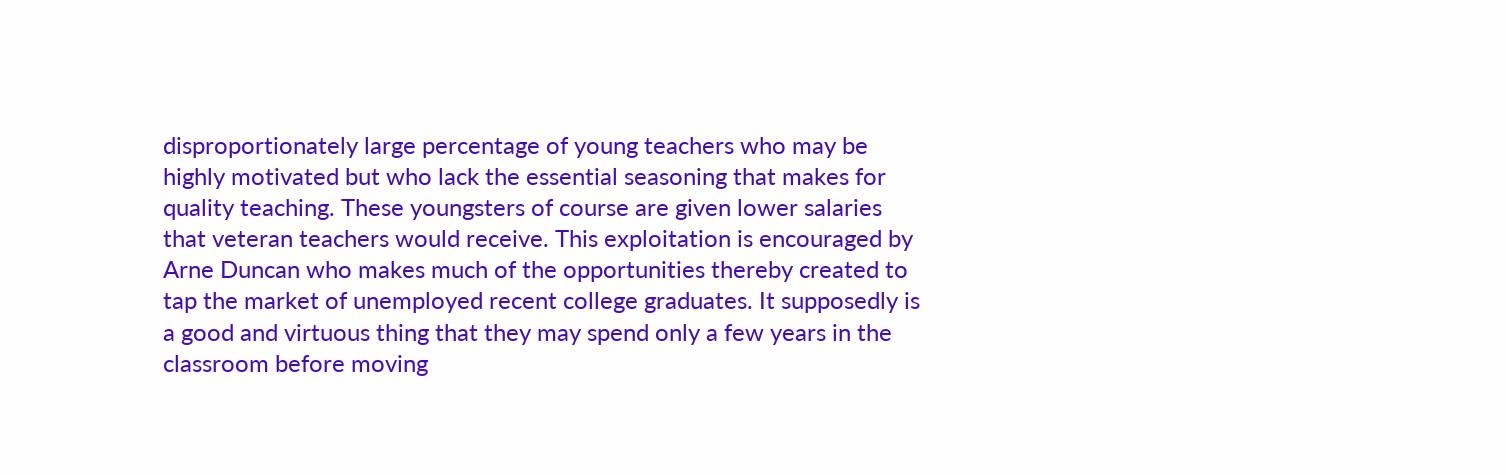disproportionately large percentage of young teachers who may be highly motivated but who lack the essential seasoning that makes for quality teaching. These youngsters of course are given lower salaries that veteran teachers would receive. This exploitation is encouraged by Arne Duncan who makes much of the opportunities thereby created to tap the market of unemployed recent college graduates. It supposedly is a good and virtuous thing that they may spend only a few years in the classroom before moving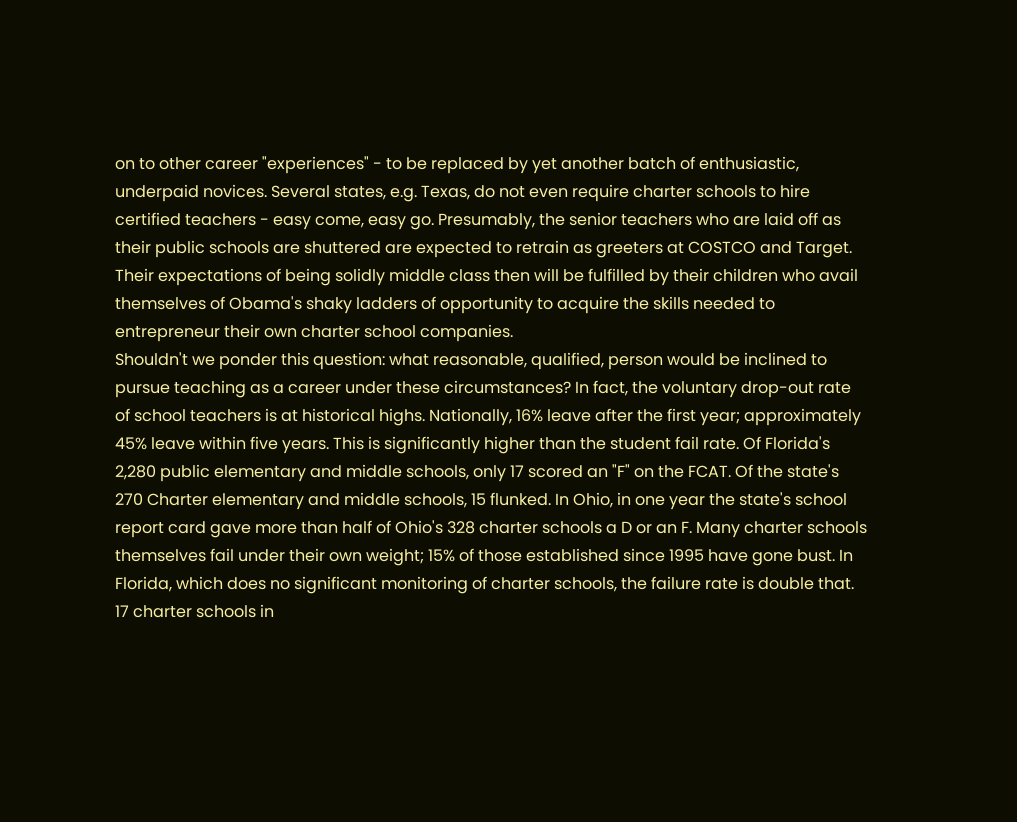on to other career "experiences" - to be replaced by yet another batch of enthusiastic, underpaid novices. Several states, e.g. Texas, do not even require charter schools to hire certified teachers - easy come, easy go. Presumably, the senior teachers who are laid off as their public schools are shuttered are expected to retrain as greeters at COSTCO and Target. Their expectations of being solidly middle class then will be fulfilled by their children who avail themselves of Obama's shaky ladders of opportunity to acquire the skills needed to entrepreneur their own charter school companies.
Shouldn't we ponder this question: what reasonable, qualified, person would be inclined to pursue teaching as a career under these circumstances? In fact, the voluntary drop-out rate of school teachers is at historical highs. Nationally, 16% leave after the first year; approximately 45% leave within five years. This is significantly higher than the student fail rate. Of Florida's 2,280 public elementary and middle schools, only 17 scored an "F" on the FCAT. Of the state's 270 Charter elementary and middle schools, 15 flunked. In Ohio, in one year the state's school report card gave more than half of Ohio's 328 charter schools a D or an F. Many charter schools themselves fail under their own weight; 15% of those established since 1995 have gone bust. In Florida, which does no significant monitoring of charter schools, the failure rate is double that. 17 charter schools in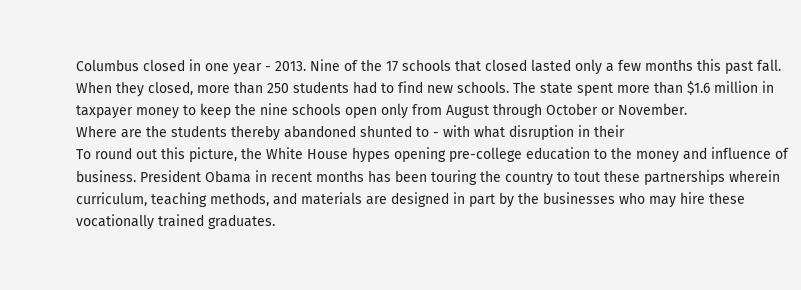Columbus closed in one year - 2013. Nine of the 17 schools that closed lasted only a few months this past fall. When they closed, more than 250 students had to find new schools. The state spent more than $1.6 million in taxpayer money to keep the nine schools open only from August through October or November.
Where are the students thereby abandoned shunted to - with what disruption in their
To round out this picture, the White House hypes opening pre-college education to the money and influence of business. President Obama in recent months has been touring the country to tout these partnerships wherein curriculum, teaching methods, and materials are designed in part by the businesses who may hire these vocationally trained graduates.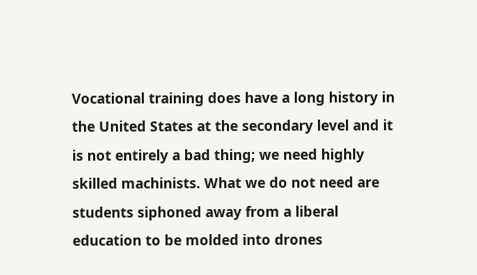Vocational training does have a long history in the United States at the secondary level and it is not entirely a bad thing; we need highly skilled machinists. What we do not need are students siphoned away from a liberal education to be molded into drones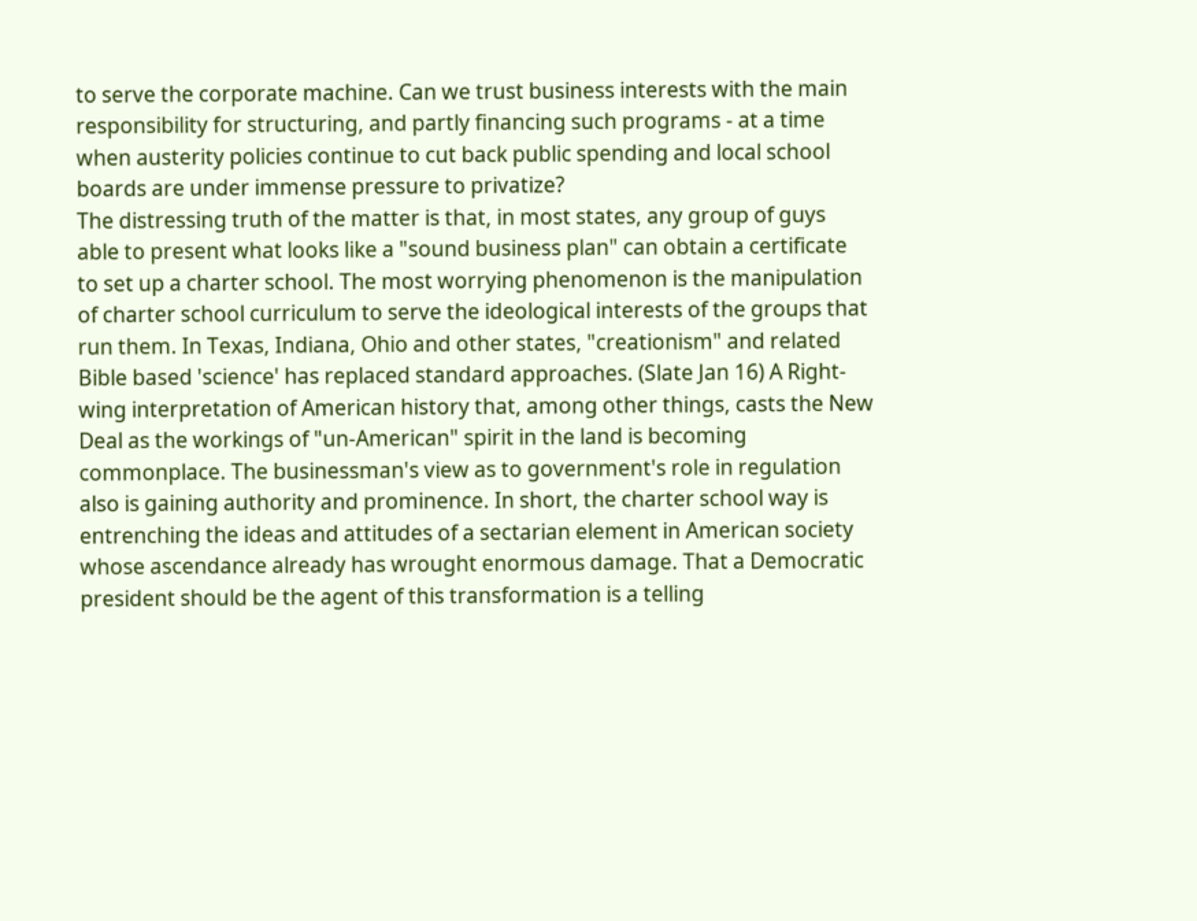to serve the corporate machine. Can we trust business interests with the main responsibility for structuring, and partly financing such programs - at a time when austerity policies continue to cut back public spending and local school boards are under immense pressure to privatize?
The distressing truth of the matter is that, in most states, any group of guys able to present what looks like a "sound business plan" can obtain a certificate to set up a charter school. The most worrying phenomenon is the manipulation of charter school curriculum to serve the ideological interests of the groups that run them. In Texas, Indiana, Ohio and other states, "creationism" and related Bible based 'science' has replaced standard approaches. (Slate Jan 16) A Right- wing interpretation of American history that, among other things, casts the New Deal as the workings of "un-American" spirit in the land is becoming commonplace. The businessman's view as to government's role in regulation also is gaining authority and prominence. In short, the charter school way is entrenching the ideas and attitudes of a sectarian element in American society whose ascendance already has wrought enormous damage. That a Democratic president should be the agent of this transformation is a telling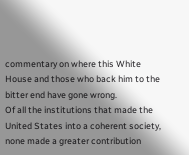commentary on where this White House and those who back him to the bitter end have gone wrong.
Of all the institutions that made the United States into a coherent society, none made a greater contribution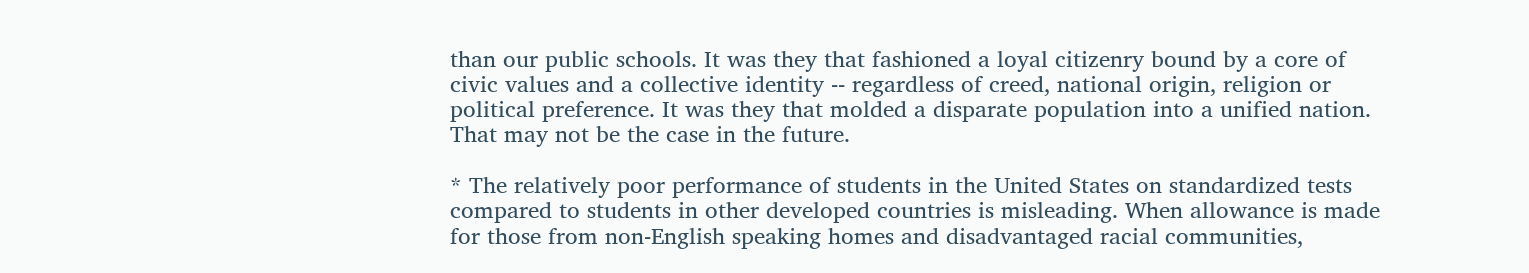than our public schools. It was they that fashioned a loyal citizenry bound by a core of civic values and a collective identity -- regardless of creed, national origin, religion or political preference. It was they that molded a disparate population into a unified nation. That may not be the case in the future.

* The relatively poor performance of students in the United States on standardized tests compared to students in other developed countries is misleading. When allowance is made for those from non-English speaking homes and disadvantaged racial communities,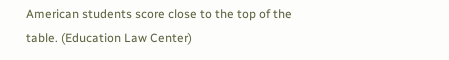American students score close to the top of the table. (Education Law Center)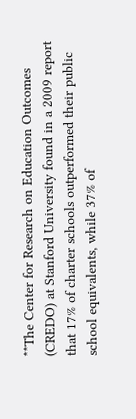**The Center for Research on Education Outcomes (CREDO) at Stanford University found in a 2009 report that 17% of charter schools outperformed their public school equivalents, while 37% of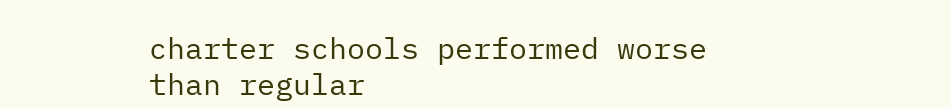charter schools performed worse than regular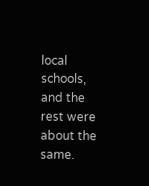local schools, and the rest were about the same.